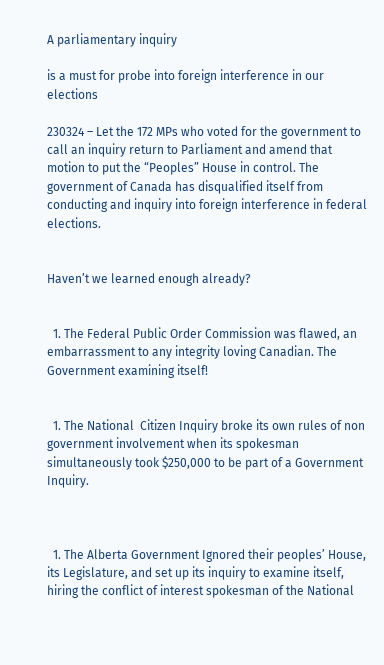A parliamentary inquiry

is a must for probe into foreign interference in our elections

230324 – Let the 172 MPs who voted for the government to call an inquiry return to Parliament and amend that motion to put the “Peoples” House in control. The government of Canada has disqualified itself from conducting and inquiry into foreign interference in federal elections.


Haven’t we learned enough already?


  1. The Federal Public Order Commission was flawed, an embarrassment to any integrity loving Canadian. The Government examining itself!


  1. The National  Citizen Inquiry broke its own rules of non government involvement when its spokesman simultaneously took $250,000 to be part of a Government Inquiry.



  1. The Alberta Government Ignored their peoples’ House, its Legislature, and set up its inquiry to examine itself, hiring the conflict of interest spokesman of the National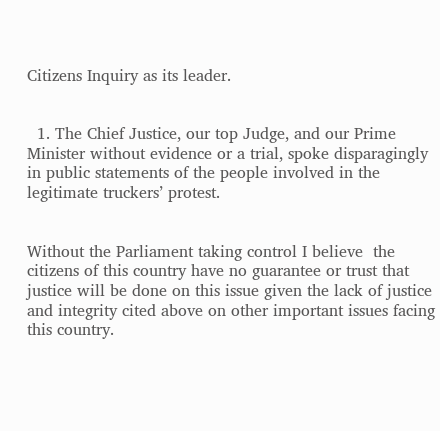Citizens Inquiry as its leader.


  1. The Chief Justice, our top Judge, and our Prime Minister without evidence or a trial, spoke disparagingly in public statements of the people involved in the legitimate truckers’ protest.


Without the Parliament taking control I believe  the citizens of this country have no guarantee or trust that justice will be done on this issue given the lack of justice and integrity cited above on other important issues facing this country.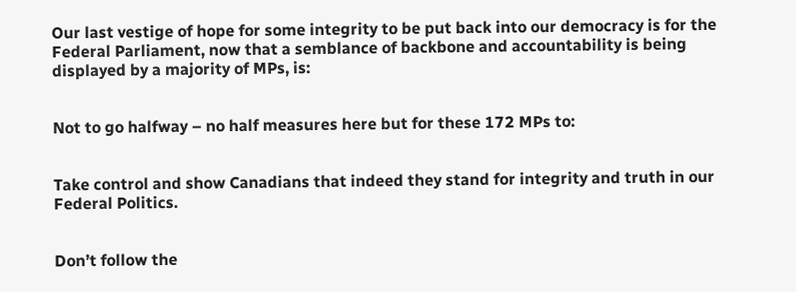Our last vestige of hope for some integrity to be put back into our democracy is for the Federal Parliament, now that a semblance of backbone and accountability is being displayed by a majority of MPs, is:


Not to go halfway – no half measures here but for these 172 MPs to:


Take control and show Canadians that indeed they stand for integrity and truth in our Federal Politics.


Don’t follow the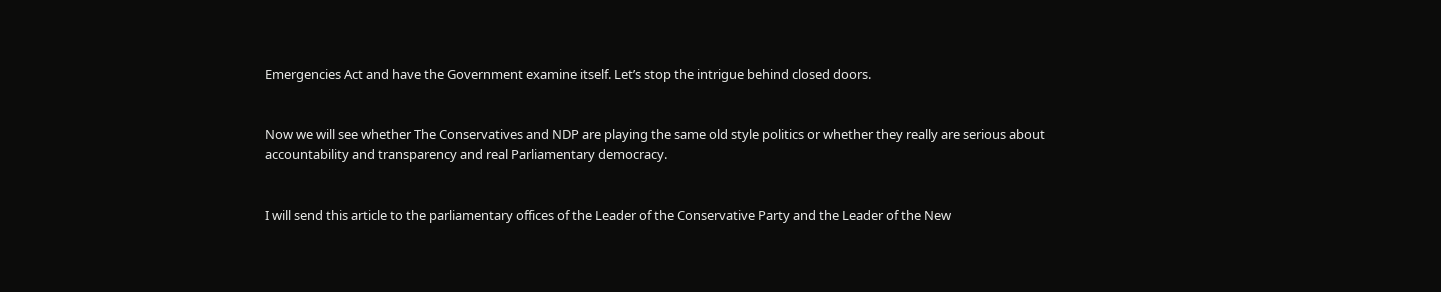Emergencies Act and have the Government examine itself. Let’s stop the intrigue behind closed doors.


Now we will see whether The Conservatives and NDP are playing the same old style politics or whether they really are serious about accountability and transparency and real Parliamentary democracy.


I will send this article to the parliamentary offices of the Leader of the Conservative Party and the Leader of the New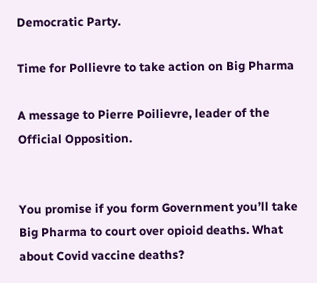Democratic Party.

Time for Pollievre to take action on Big Pharma

A message to Pierre Poilievre, leader of the Official Opposition.


You promise if you form Government you’ll take Big Pharma to court over opioid deaths. What about Covid vaccine deaths?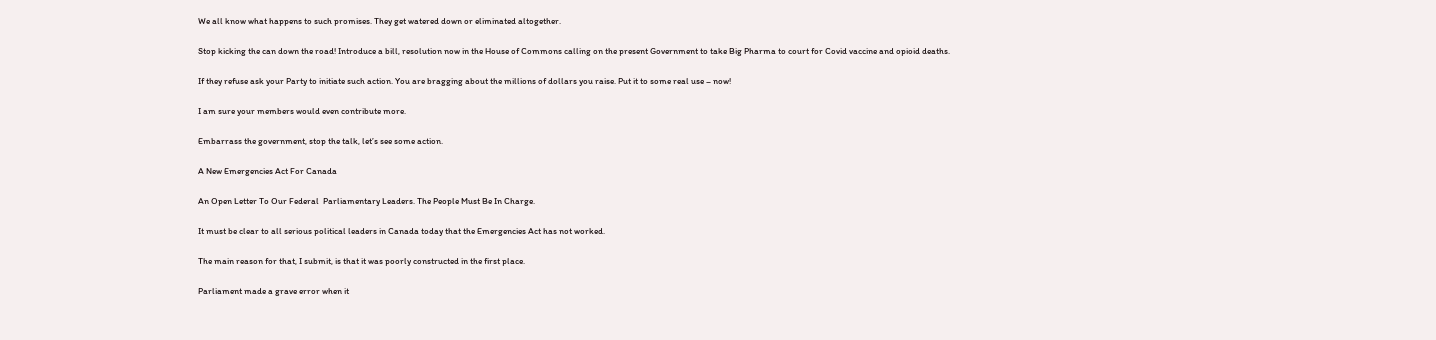We all know what happens to such promises. They get watered down or eliminated altogether.


Stop kicking the can down the road! Introduce a bill, resolution now in the House of Commons calling on the present Government to take Big Pharma to court for Covid vaccine and opioid deaths.


If they refuse ask your Party to initiate such action. You are bragging about the millions of dollars you raise. Put it to some real use – now!


I am sure your members would even contribute more.


Embarrass the government, stop the talk, let’s see some action.


A New Emergencies Act For Canada


An Open Letter To Our Federal  Parliamentary Leaders. The People Must Be In Charge.


It must be clear to all serious political leaders in Canada today that the Emergencies Act has not worked.


The main reason for that, I submit, is that it was poorly constructed in the first place.


Parliament made a grave error when it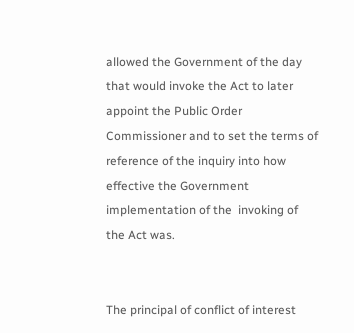allowed the Government of the day that would invoke the Act to later appoint the Public Order Commissioner and to set the terms of reference of the inquiry into how effective the Government implementation of the  invoking of the Act was.


The principal of conflict of interest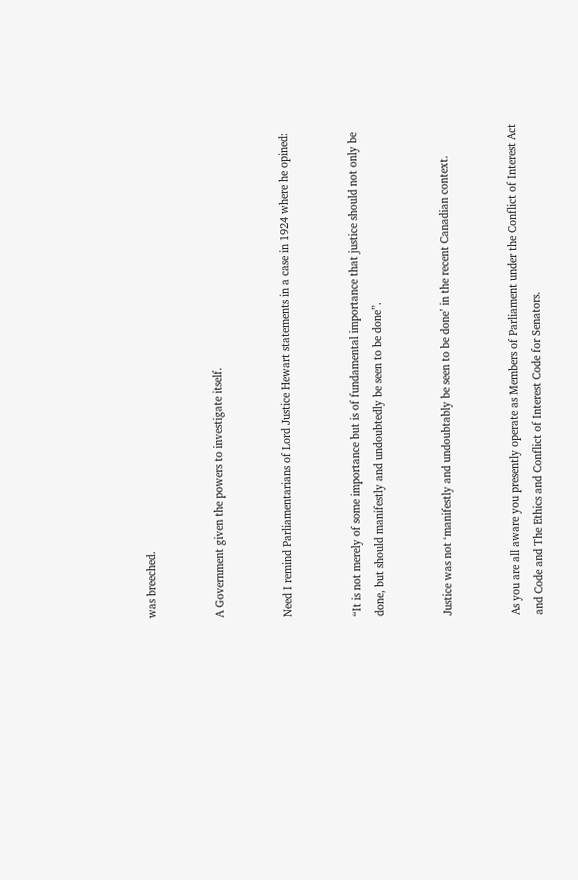was breeched.


A Government given the powers to investigate itself.


Need I remind Parliamentarians of Lord Justice Hewart statements in a case in 1924 where he opined:


“It is not merely of some importance but is of fundamental importance that justice should not only be done, but should manifestly and undoubtedly be seen to be done”.


Justice was not ‘manifestly and undoubtably be seen to be done’ in the recent Canadian context.


As you are all aware you presently operate as Members of Parliament under the Conflict of Interest Act and Code and The Ethics and Conflict of Interest Code for Senators.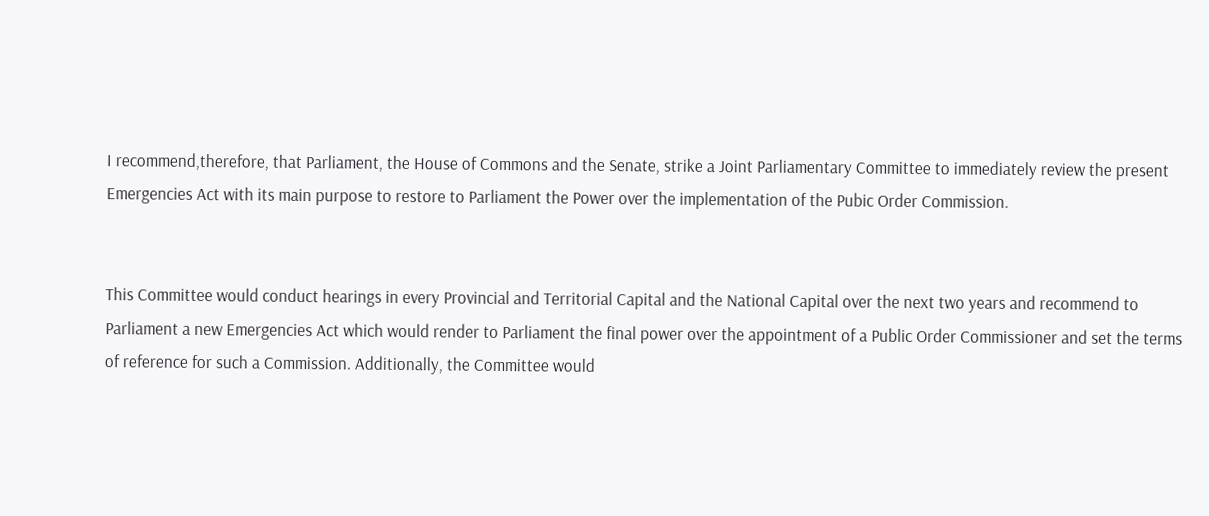I recommend,therefore, that Parliament, the House of Commons and the Senate, strike a Joint Parliamentary Committee to immediately review the present Emergencies Act with its main purpose to restore to Parliament the Power over the implementation of the Pubic Order Commission.


This Committee would conduct hearings in every Provincial and Territorial Capital and the National Capital over the next two years and recommend to Parliament a new Emergencies Act which would render to Parliament the final power over the appointment of a Public Order Commissioner and set the terms of reference for such a Commission. Additionally, the Committee would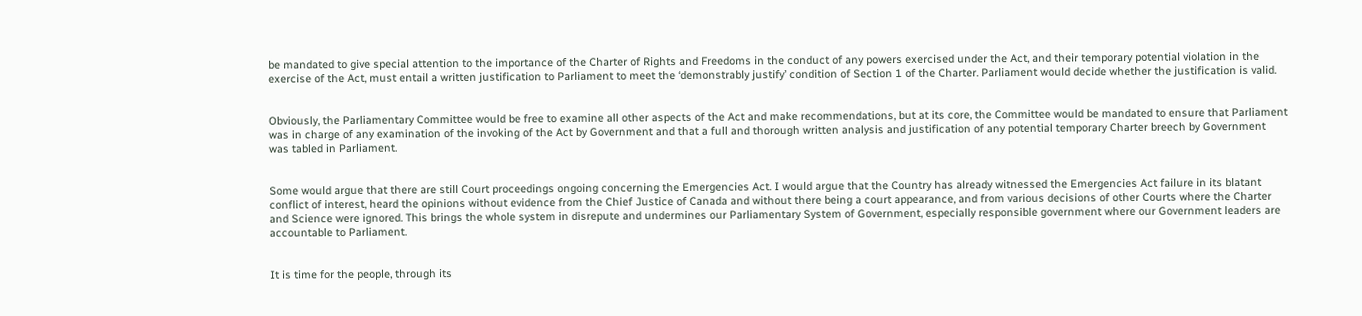be mandated to give special attention to the importance of the Charter of Rights and Freedoms in the conduct of any powers exercised under the Act, and their temporary potential violation in the exercise of the Act, must entail a written justification to Parliament to meet the ‘demonstrably justify’ condition of Section 1 of the Charter. Parliament would decide whether the justification is valid.


Obviously, the Parliamentary Committee would be free to examine all other aspects of the Act and make recommendations, but at its core, the Committee would be mandated to ensure that Parliament was in charge of any examination of the invoking of the Act by Government and that a full and thorough written analysis and justification of any potential temporary Charter breech by Government was tabled in Parliament.


Some would argue that there are still Court proceedings ongoing concerning the Emergencies Act. I would argue that the Country has already witnessed the Emergencies Act failure in its blatant conflict of interest, heard the opinions without evidence from the Chief Justice of Canada and without there being a court appearance, and from various decisions of other Courts where the Charter and Science were ignored. This brings the whole system in disrepute and undermines our Parliamentary System of Government, especially responsible government where our Government leaders are accountable to Parliament.


It is time for the people, through its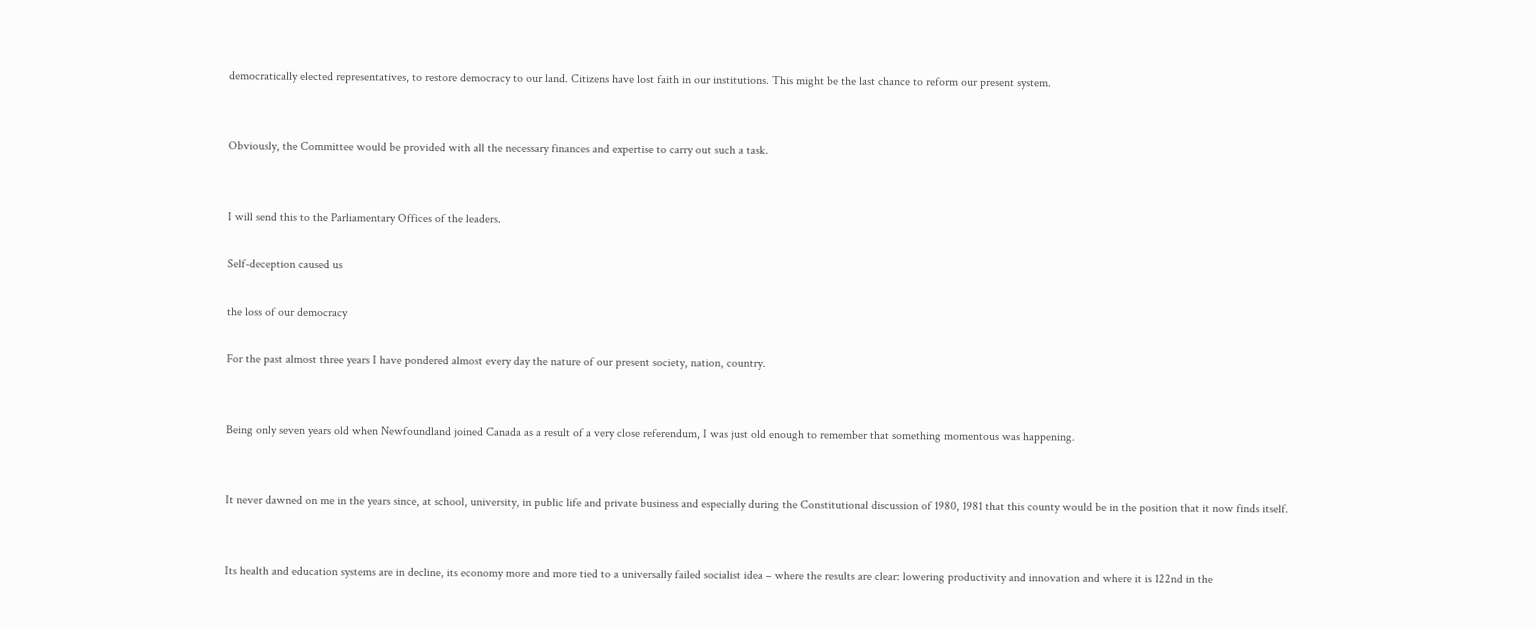democratically elected representatives, to restore democracy to our land. Citizens have lost faith in our institutions. This might be the last chance to reform our present system.


Obviously, the Committee would be provided with all the necessary finances and expertise to carry out such a task.


I will send this to the Parliamentary Offices of the leaders.

Self-deception caused us

the loss of our democracy

For the past almost three years I have pondered almost every day the nature of our present society, nation, country.


Being only seven years old when Newfoundland joined Canada as a result of a very close referendum, I was just old enough to remember that something momentous was happening.


It never dawned on me in the years since, at school, university, in public life and private business and especially during the Constitutional discussion of 1980, 1981 that this county would be in the position that it now finds itself.


Its health and education systems are in decline, its economy more and more tied to a universally failed socialist idea – where the results are clear: lowering productivity and innovation and where it is 122nd in the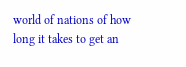world of nations of how long it takes to get an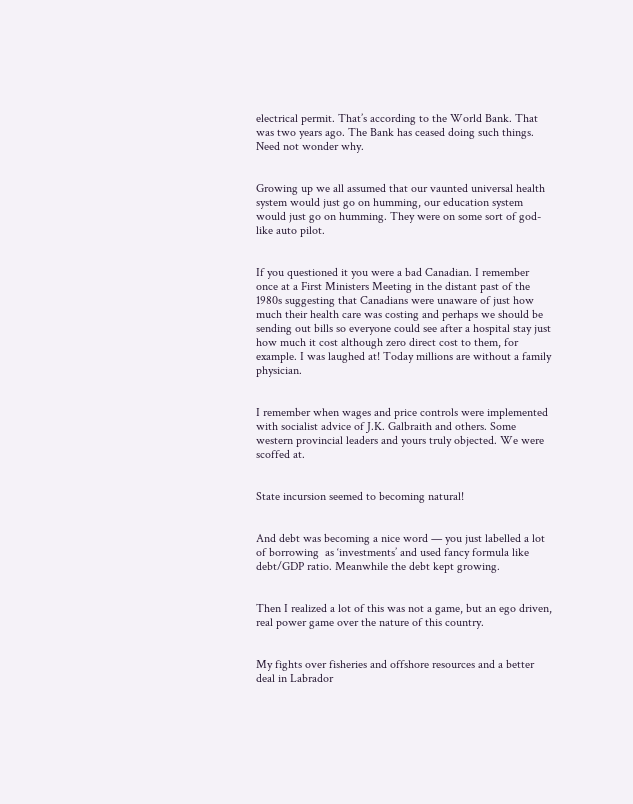electrical permit. That’s according to the World Bank. That was two years ago. The Bank has ceased doing such things. Need not wonder why.


Growing up we all assumed that our vaunted universal health system would just go on humming, our education system would just go on humming. They were on some sort of god-like auto pilot.


If you questioned it you were a bad Canadian. I remember once at a First Ministers Meeting in the distant past of the 1980s suggesting that Canadians were unaware of just how much their health care was costing and perhaps we should be sending out bills so everyone could see after a hospital stay just how much it cost although zero direct cost to them, for example. I was laughed at! Today millions are without a family physician.


I remember when wages and price controls were implemented with socialist advice of J.K. Galbraith and others. Some western provincial leaders and yours truly objected. We were scoffed at.


State incursion seemed to becoming natural!


And debt was becoming a nice word — you just labelled a lot of borrowing  as ‘investments’ and used fancy formula like debt/GDP ratio. Meanwhile the debt kept growing.


Then I realized a lot of this was not a game, but an ego driven, real power game over the nature of this country.


My fights over fisheries and offshore resources and a better deal in Labrador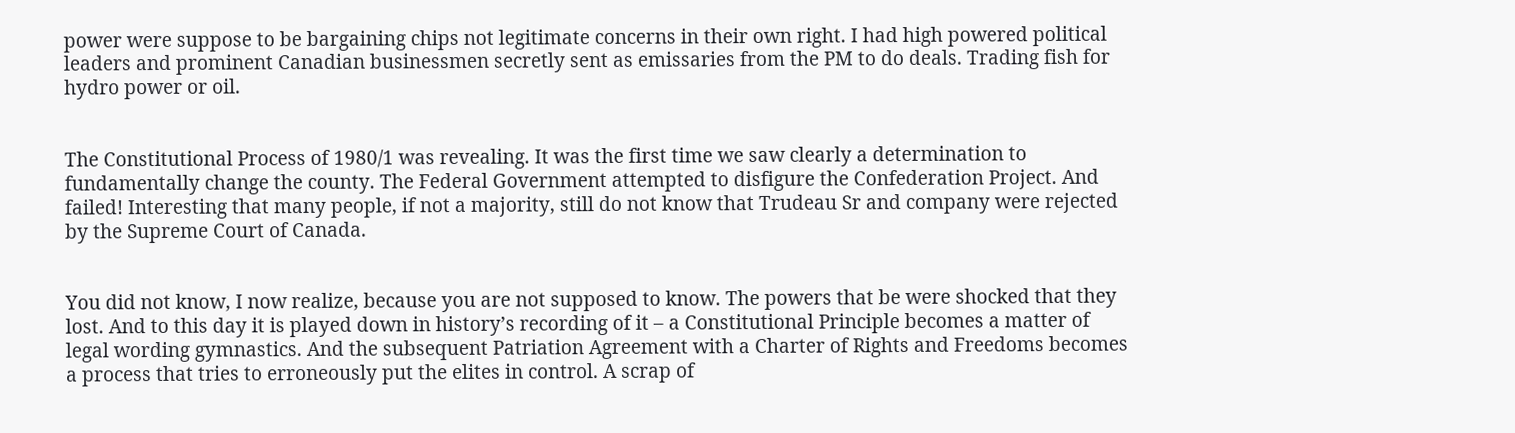power were suppose to be bargaining chips not legitimate concerns in their own right. I had high powered political leaders and prominent Canadian businessmen secretly sent as emissaries from the PM to do deals. Trading fish for hydro power or oil.


The Constitutional Process of 1980/1 was revealing. It was the first time we saw clearly a determination to fundamentally change the county. The Federal Government attempted to disfigure the Confederation Project. And failed! Interesting that many people, if not a majority, still do not know that Trudeau Sr and company were rejected by the Supreme Court of Canada.


You did not know, I now realize, because you are not supposed to know. The powers that be were shocked that they lost. And to this day it is played down in history’s recording of it – a Constitutional Principle becomes a matter of legal wording gymnastics. And the subsequent Patriation Agreement with a Charter of Rights and Freedoms becomes a process that tries to erroneously put the elites in control. A scrap of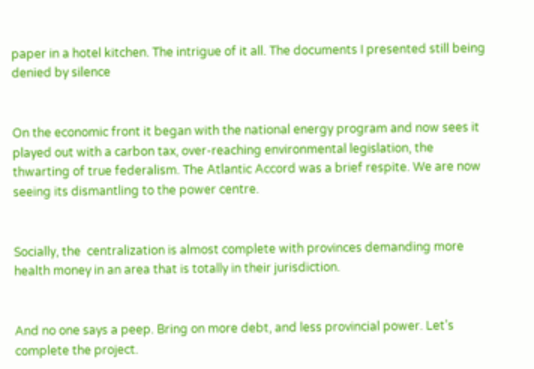paper in a hotel kitchen. The intrigue of it all. The documents I presented still being denied by silence


On the economic front it began with the national energy program and now sees it played out with a carbon tax, over-reaching environmental legislation, the thwarting of true federalism. The Atlantic Accord was a brief respite. We are now seeing its dismantling to the power centre.


Socially, the  centralization is almost complete with provinces demanding more health money in an area that is totally in their jurisdiction.


And no one says a peep. Bring on more debt, and less provincial power. Let’s complete the project.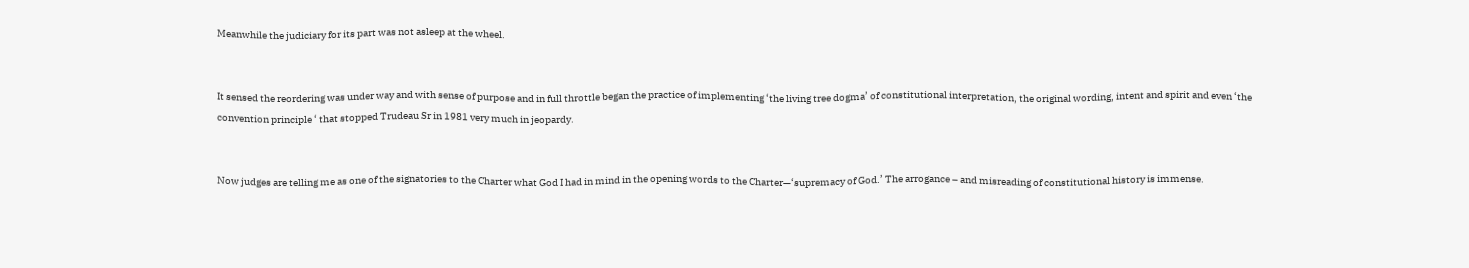Meanwhile the judiciary for its part was not asleep at the wheel.


It sensed the reordering was under way and with sense of purpose and in full throttle began the practice of implementing ‘the living tree dogma’ of constitutional interpretation, the original wording, intent and spirit and even ‘the convention principle ‘ that stopped Trudeau Sr in 1981 very much in jeopardy.


Now judges are telling me as one of the signatories to the Charter what God I had in mind in the opening words to the Charter—‘supremacy of God.’ The arrogance – and misreading of constitutional history is immense.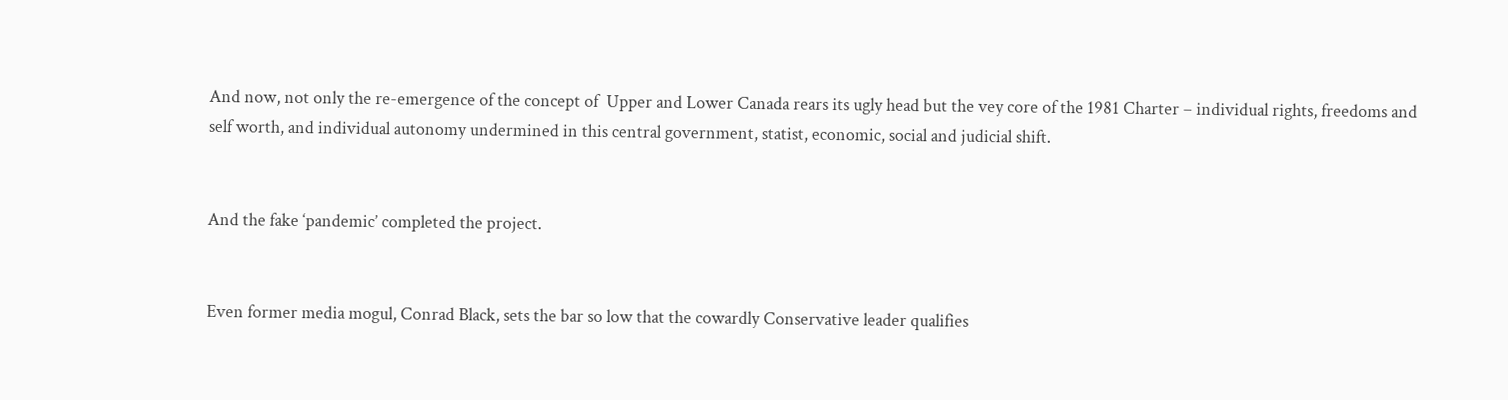And now, not only the re-emergence of the concept of  Upper and Lower Canada rears its ugly head but the vey core of the 1981 Charter – individual rights, freedoms and self worth, and individual autonomy undermined in this central government, statist, economic, social and judicial shift.


And the fake ‘pandemic’ completed the project.


Even former media mogul, Conrad Black, sets the bar so low that the cowardly Conservative leader qualifies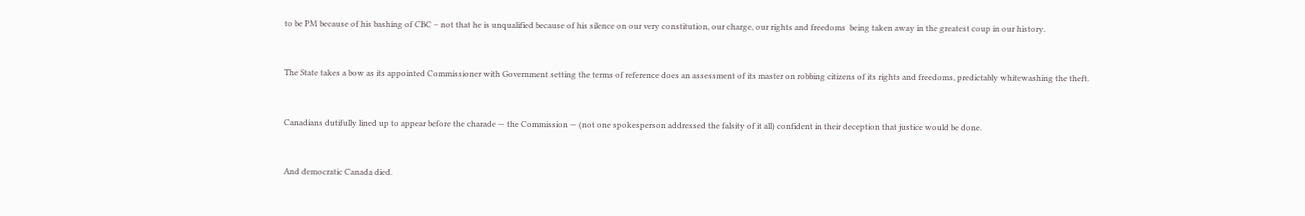to be PM because of his bashing of CBC – not that he is unqualified because of his silence on our very constitution, our charge, our rights and freedoms  being taken away in the greatest coup in our history.


The State takes a bow as its appointed Commissioner with Government setting the terms of reference does an assessment of its master on robbing citizens of its rights and freedoms, predictably whitewashing the theft.


Canadians dutifully lined up to appear before the charade — the Commission — (not one spokesperson addressed the falsity of it all) confident in their deception that justice would be done.


And democratic Canada died.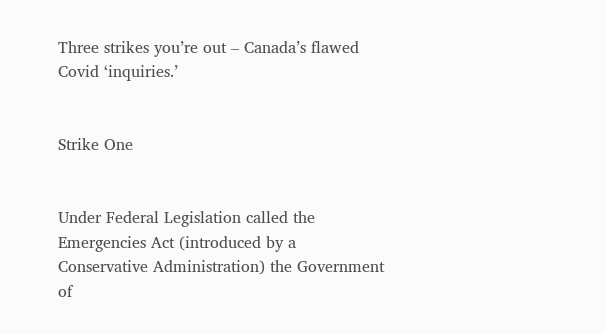Three strikes you’re out – Canada’s flawed Covid ‘inquiries.’


Strike One


Under Federal Legislation called the Emergencies Act (introduced by a Conservative Administration) the Government of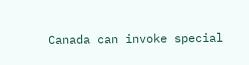Canada can invoke special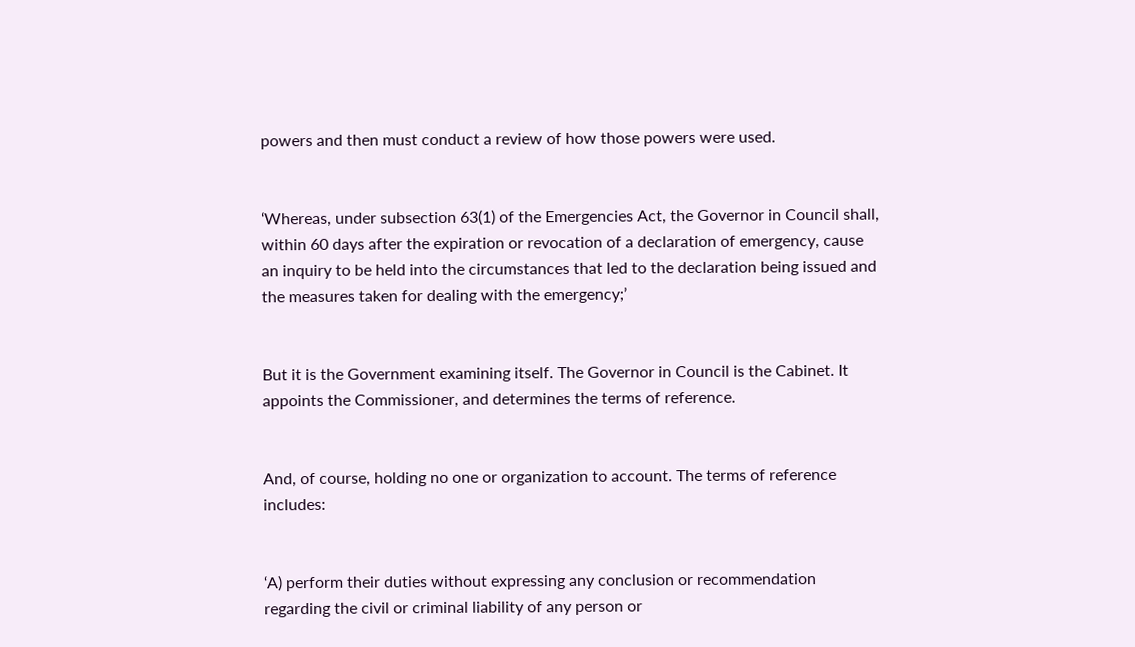powers and then must conduct a review of how those powers were used.


‘Whereas, under subsection 63(1) of the Emergencies Act, the Governor in Council shall, within 60 days after the expiration or revocation of a declaration of emergency, cause an inquiry to be held into the circumstances that led to the declaration being issued and the measures taken for dealing with the emergency;’


But it is the Government examining itself. The Governor in Council is the Cabinet. It appoints the Commissioner, and determines the terms of reference.


And, of course, holding no one or organization to account. The terms of reference includes:


‘A) perform their duties without expressing any conclusion or recommendation regarding the civil or criminal liability of any person or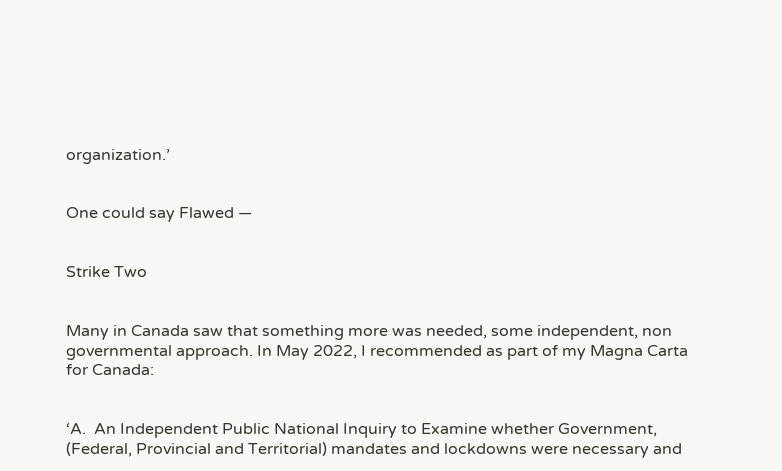organization.’


One could say Flawed —


Strike Two


Many in Canada saw that something more was needed, some independent, non governmental approach. In May 2022, I recommended as part of my Magna Carta for Canada:


‘A.  An Independent Public National Inquiry to Examine whether Government, (Federal, Provincial and Territorial) mandates and lockdowns were necessary and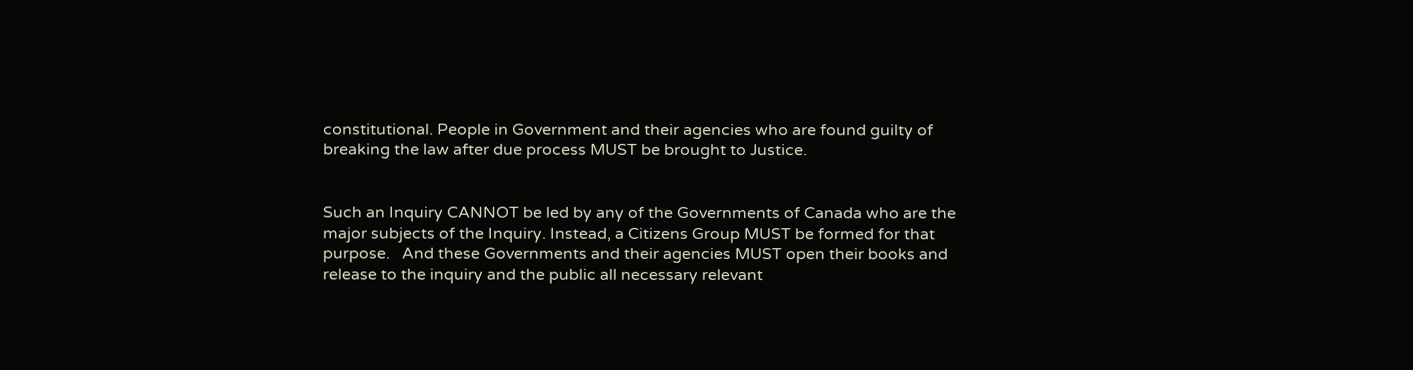constitutional. People in Government and their agencies who are found guilty of breaking the law after due process MUST be brought to Justice.


Such an Inquiry CANNOT be led by any of the Governments of Canada who are the major subjects of the Inquiry. Instead, a Citizens Group MUST be formed for that purpose.   And these Governments and their agencies MUST open their books and release to the inquiry and the public all necessary relevant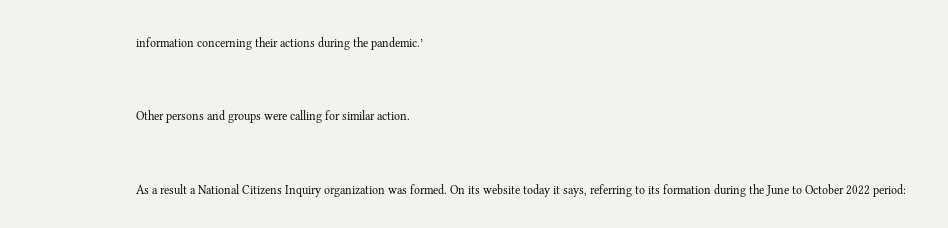information concerning their actions during the pandemic.’


Other persons and groups were calling for similar action.


As a result a National Citizens Inquiry organization was formed. On its website today it says, referring to its formation during the June to October 2022 period: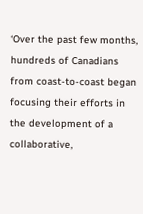‘Over the past few months, hundreds of Canadians from coast-to-coast began focusing their efforts in the development of a collaborative,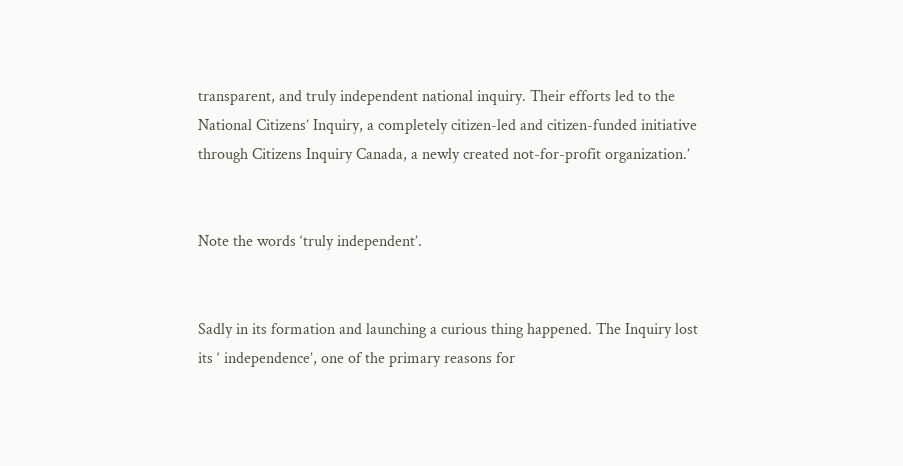transparent, and truly independent national inquiry. Their efforts led to the National Citizens’ Inquiry, a completely citizen-led and citizen-funded initiative through Citizens Inquiry Canada, a newly created not-for-profit organization.’


Note the words ‘truly independent’.


Sadly in its formation and launching a curious thing happened. The Inquiry lost its ‘ independence’, one of the primary reasons for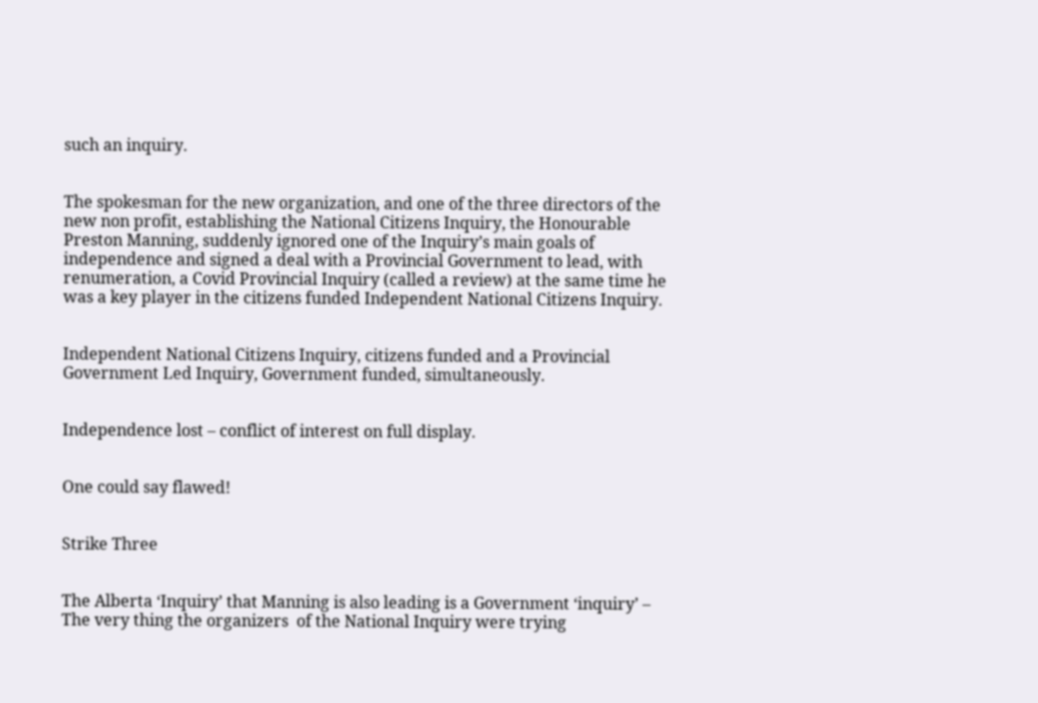such an inquiry.


The spokesman for the new organization, and one of the three directors of the new non profit, establishing the National Citizens Inquiry, the Honourable Preston Manning, suddenly ignored one of the Inquiry’s main goals of independence and signed a deal with a Provincial Government to lead, with renumeration, a Covid Provincial Inquiry (called a review) at the same time he was a key player in the citizens funded Independent National Citizens Inquiry.


Independent National Citizens Inquiry, citizens funded and a Provincial Government Led Inquiry, Government funded, simultaneously.


Independence lost – conflict of interest on full display.


One could say flawed!


Strike Three


The Alberta ‘Inquiry’ that Manning is also leading is a Government ‘inquiry’ – The very thing the organizers  of the National Inquiry were trying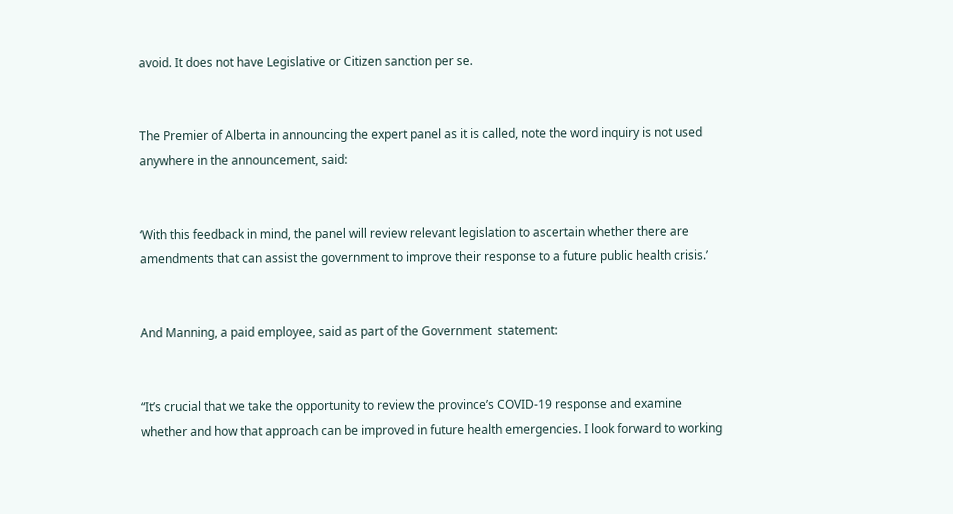avoid. It does not have Legislative or Citizen sanction per se.


The Premier of Alberta in announcing the expert panel as it is called, note the word inquiry is not used anywhere in the announcement, said:


‘With this feedback in mind, the panel will review relevant legislation to ascertain whether there are amendments that can assist the government to improve their response to a future public health crisis.’


And Manning, a paid employee, said as part of the Government  statement:


“It’s crucial that we take the opportunity to review the province’s COVID-19 response and examine whether and how that approach can be improved in future health emergencies. I look forward to working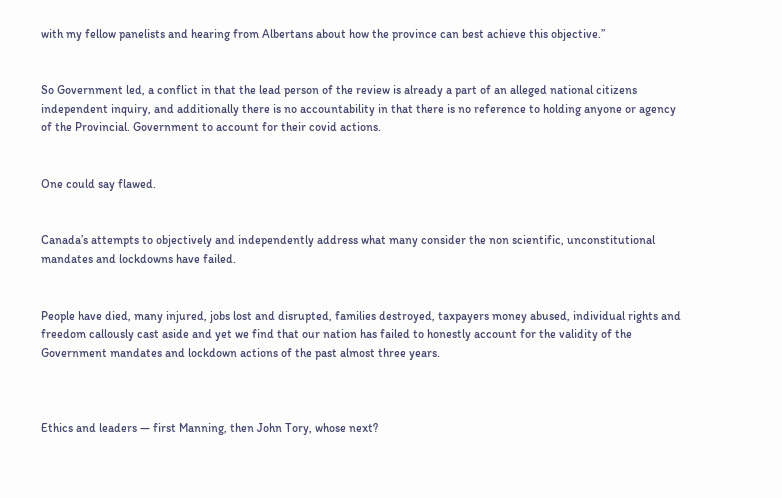with my fellow panelists and hearing from Albertans about how the province can best achieve this objective.”


So Government led, a conflict in that the lead person of the review is already a part of an alleged national citizens independent inquiry, and additionally there is no accountability in that there is no reference to holding anyone or agency of the Provincial. Government to account for their covid actions.


One could say flawed.


Canada’s attempts to objectively and independently address what many consider the non scientific, unconstitutional mandates and lockdowns have failed.


People have died, many injured, jobs lost and disrupted, families destroyed, taxpayers money abused, individual rights and freedom callously cast aside and yet we find that our nation has failed to honestly account for the validity of the Government mandates and lockdown actions of the past almost three years.



Ethics and leaders — first Manning, then John Tory, whose next?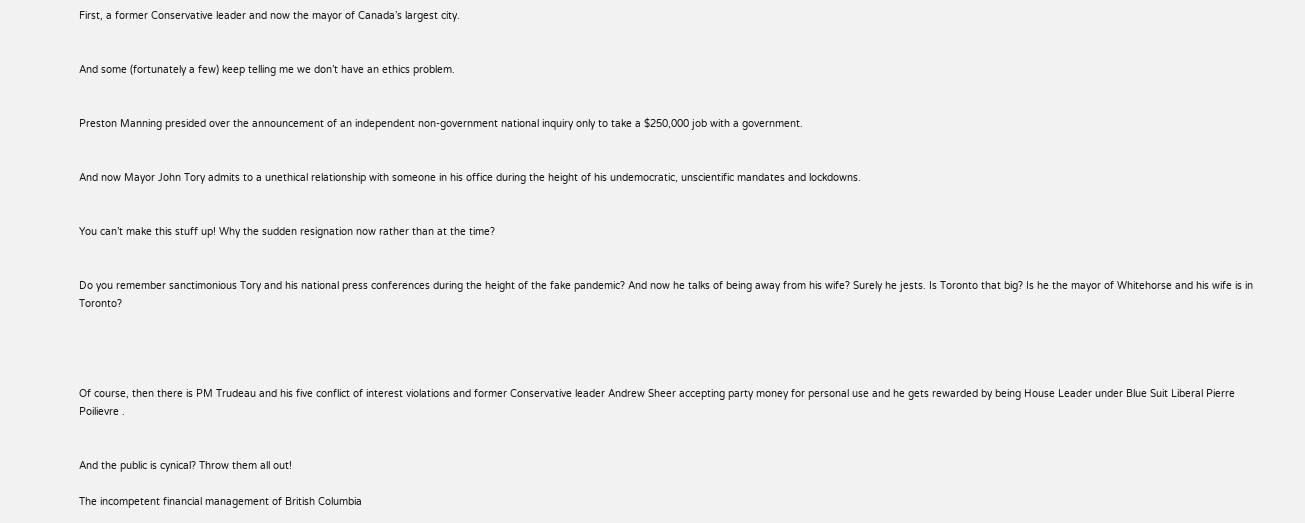First, a former Conservative leader and now the mayor of Canada’s largest city.


And some (fortunately a few) keep telling me we don’t have an ethics problem.


Preston Manning presided over the announcement of an independent non-government national inquiry only to take a $250,000 job with a government.


And now Mayor John Tory admits to a unethical relationship with someone in his office during the height of his undemocratic, unscientific mandates and lockdowns.


You can’t make this stuff up! Why the sudden resignation now rather than at the time?


Do you remember sanctimonious Tory and his national press conferences during the height of the fake pandemic? And now he talks of being away from his wife? Surely he jests. Is Toronto that big? Is he the mayor of Whitehorse and his wife is in Toronto?




Of course, then there is PM Trudeau and his five conflict of interest violations and former Conservative leader Andrew Sheer accepting party money for personal use and he gets rewarded by being House Leader under Blue Suit Liberal Pierre Poilievre .


And the public is cynical? Throw them all out!

The incompetent financial management of British Columbia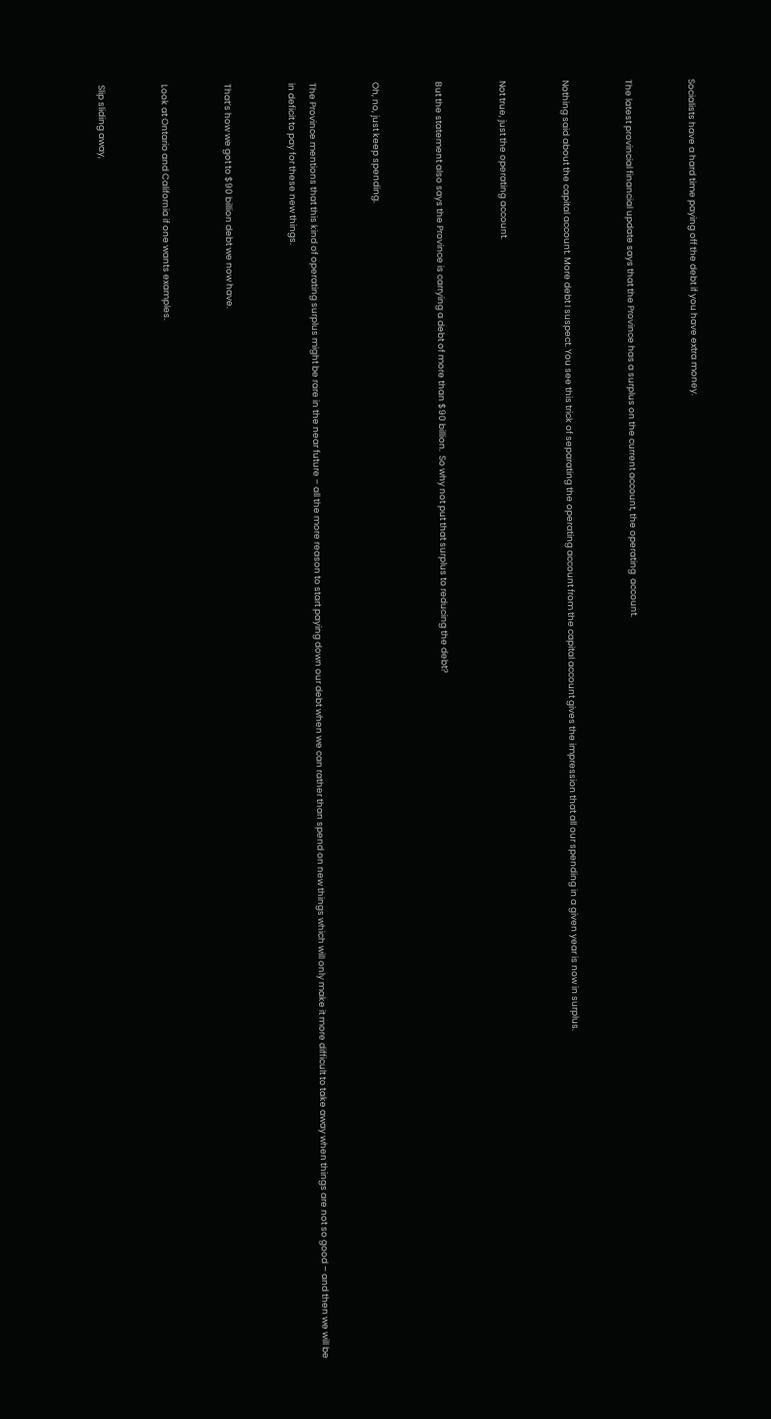Socialists have a hard time paying off the debt if you have extra money.


The latest provincial financial update says that the Province has a surplus on the current account, the operating  account.


Nothing said about the capital account. More debt I suspect. You see this trick of separating the operating account from the capital account gives the impression that all our spending in a given year is now in surplus.


Not true, just the operating account.


But the statement also says the Province is carrying a debt of more than $90 billion.  So why not put that surplus to reducing the debt?


Oh, no, just keep spending.


The Province mentions that this kind of operating surplus might be rare in the near future – all the more reason to start paying down our debt when we can rather than spend on new things which will only make it more difficult to take away when things are not so good – and then we will be in deficit to pay for these new things.


That’s how we got to $90 billion debt we now have.


Look at Ontario and California if one wants examples.


Slip sliding away,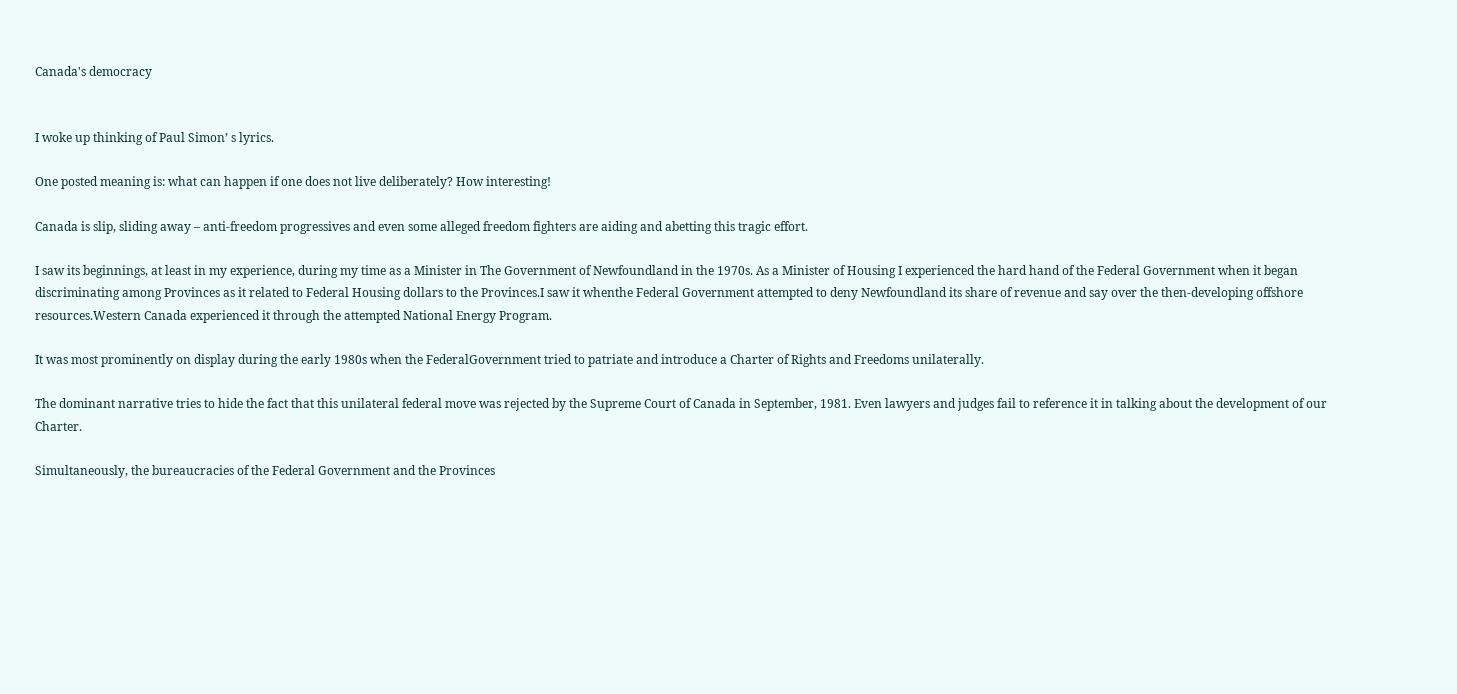Canada's democracy


I woke up thinking of Paul Simon’ s lyrics.

One posted meaning is: what can happen if one does not live deliberately? How interesting!

Canada is slip, sliding away – anti-freedom progressives and even some alleged freedom fighters are aiding and abetting this tragic effort.

I saw its beginnings, at least in my experience, during my time as a Minister in The Government of Newfoundland in the 1970s. As a Minister of Housing I experienced the hard hand of the Federal Government when it began discriminating among Provinces as it related to Federal Housing dollars to the Provinces.I saw it whenthe Federal Government attempted to deny Newfoundland its share of revenue and say over the then-developing offshore resources.Western Canada experienced it through the attempted National Energy Program.

It was most prominently on display during the early 1980s when the FederalGovernment tried to patriate and introduce a Charter of Rights and Freedoms unilaterally.

The dominant narrative tries to hide the fact that this unilateral federal move was rejected by the Supreme Court of Canada in September, 1981. Even lawyers and judges fail to reference it in talking about the development of our Charter.

Simultaneously, the bureaucracies of the Federal Government and the Provinces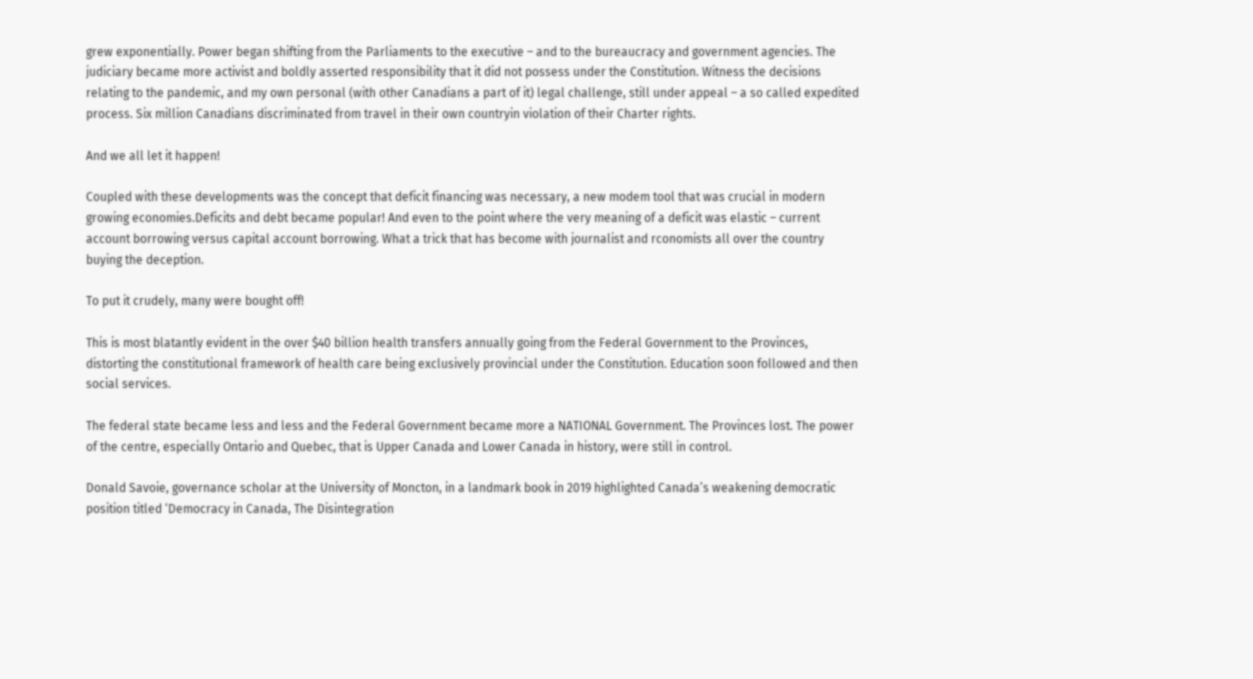grew exponentially. Power began shifting from the Parliaments to the executive – and to the bureaucracy and government agencies. The judiciary became more activist and boldly asserted responsibility that it did not possess under the Constitution. Witness the decisions relating to the pandemic, and my own personal (with other Canadians a part of it) legal challenge, still under appeal – a so called expedited process. Six million Canadians discriminated from travel in their own countryin violation of their Charter rights.

And we all let it happen!

Coupled with these developments was the concept that deficit financing was necessary, a new modem tool that was crucial in modern growing economies.Deficits and debt became popular! And even to the point where the very meaning of a deficit was elastic – current account borrowing versus capital account borrowing. What a trick that has become with journalist and rconomists all over the country buying the deception.

To put it crudely, many were bought off!

This is most blatantly evident in the over $40 billion health transfers annually going from the Federal Government to the Provinces, distorting the constitutional framework of health care being exclusively provincial under the Constitution. Education soon followed and then social services.

The federal state became less and less and the Federal Government became more a NATIONAL Government. The Provinces lost. The power of the centre, especially Ontario and Quebec, that is Upper Canada and Lower Canada in history, were still in control.

Donald Savoie, governance scholar at the University of Moncton, in a landmark book in 2019 highlighted Canada’s weakening democratic position titled ‘Democracy in Canada, The Disintegration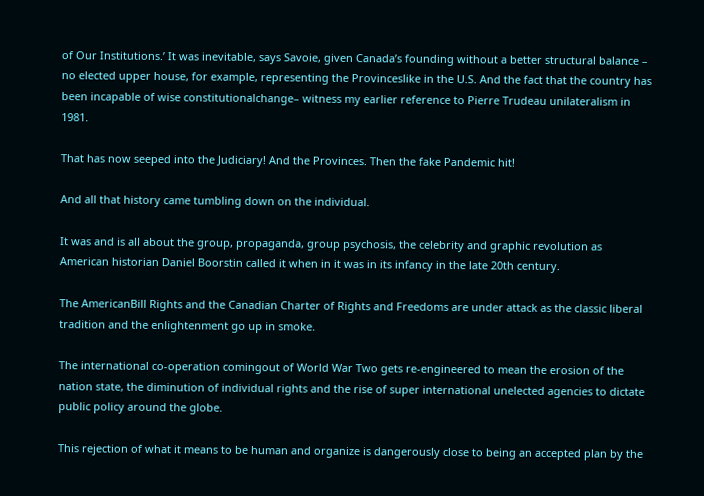of Our Institutions.’ It was inevitable, says Savoie, given Canada’s founding without a better structural balance – no elected upper house, for example, representing the Provinceslike in the U.S. And the fact that the country has been incapable of wise constitutionalchange– witness my earlier reference to Pierre Trudeau unilateralism in 1981.

That has now seeped into the Judiciary! And the Provinces. Then the fake Pandemic hit!

And all that history came tumbling down on the individual.

It was and is all about the group, propaganda, group psychosis, the celebrity and graphic revolution as American historian Daniel Boorstin called it when in it was in its infancy in the late 20th century.

The AmericanBill Rights and the Canadian Charter of Rights and Freedoms are under attack as the classic liberal tradition and the enlightenment go up in smoke.

The international co-operation comingout of World War Two gets re-engineered to mean the erosion of the nation state, the diminution of individual rights and the rise of super international unelected agencies to dictate public policy around the globe.

This rejection of what it means to be human and organize is dangerously close to being an accepted plan by the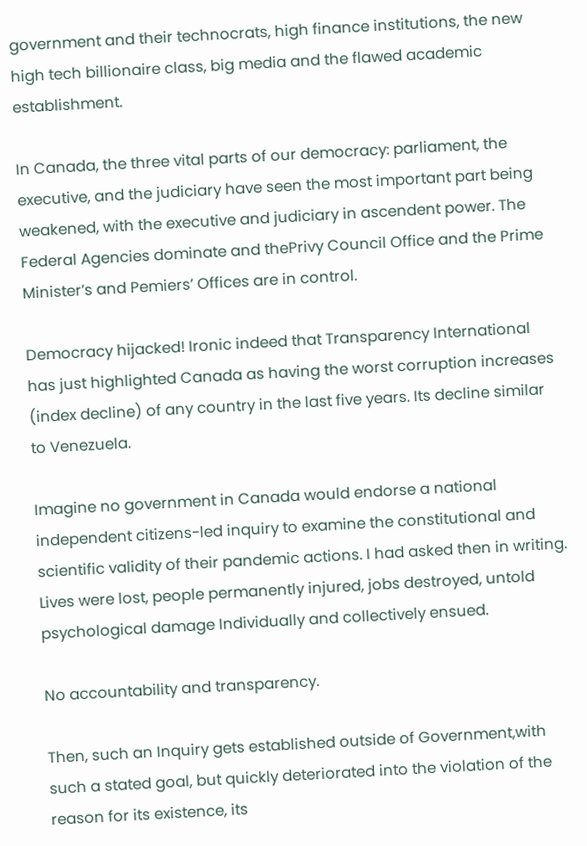government and their technocrats, high finance institutions, the new high tech billionaire class, big media and the flawed academic establishment.

In Canada, the three vital parts of our democracy: parliament, the executive, and the judiciary have seen the most important part being weakened, with the executive and judiciary in ascendent power. The Federal Agencies dominate and thePrivy Council Office and the Prime Minister’s and Pemiers’ Offices are in control.

Democracy hijacked! Ironic indeed that Transparency International has just highlighted Canada as having the worst corruption increases (index decline) of any country in the last five years. Its decline similar to Venezuela.

Imagine no government in Canada would endorse a national independent citizens-led inquiry to examine the constitutional and scientific validity of their pandemic actions. I had asked then in writing. Lives were lost, people permanently injured, jobs destroyed, untold psychological damage Individually and collectively ensued.

No accountability and transparency.

Then, such an Inquiry gets established outside of Government,with such a stated goal, but quickly deteriorated into the violation of the reason for its existence, its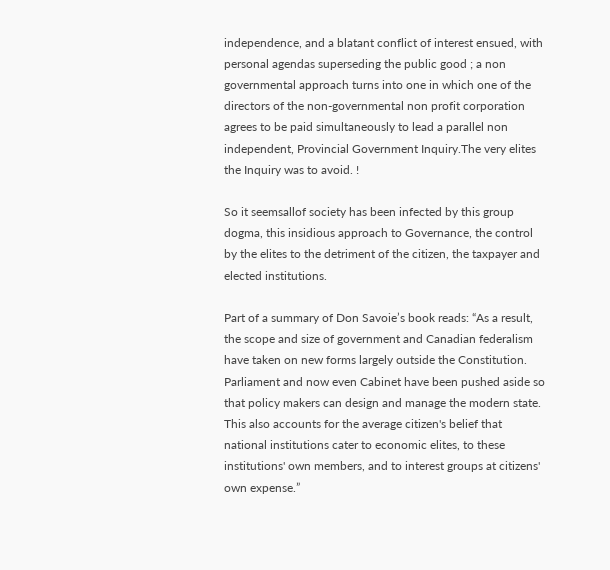independence, and a blatant conflict of interest ensued, with personal agendas superseding the public good ; a non governmental approach turns into one in which one of the directors of the non-governmental non profit corporation agrees to be paid simultaneously to lead a parallel non independent, Provincial Government Inquiry.The very elites the Inquiry was to avoid. !

So it seemsallof society has been infected by this group dogma, this insidious approach to Governance, the control by the elites to the detriment of the citizen, the taxpayer and elected institutions.

Part of a summary of Don Savoie’s book reads: “As a result, the scope and size of government and Canadian federalism have taken on new forms largely outside the Constitution. Parliament and now even Cabinet have been pushed aside so that policy makers can design and manage the modern state. This also accounts for the average citizen's belief that national institutions cater to economic elites, to these institutions' own members, and to interest groups at citizens' own expense.”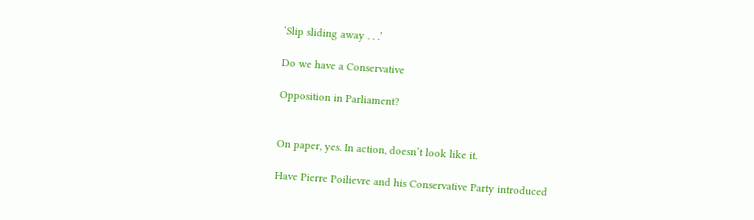‘Slip sliding away . . .’

Do we have a Conservative

Opposition in Parliament?


On paper, yes. In action, doesn’t look like it.

Have Pierre Poilievre and his Conservative Party introduced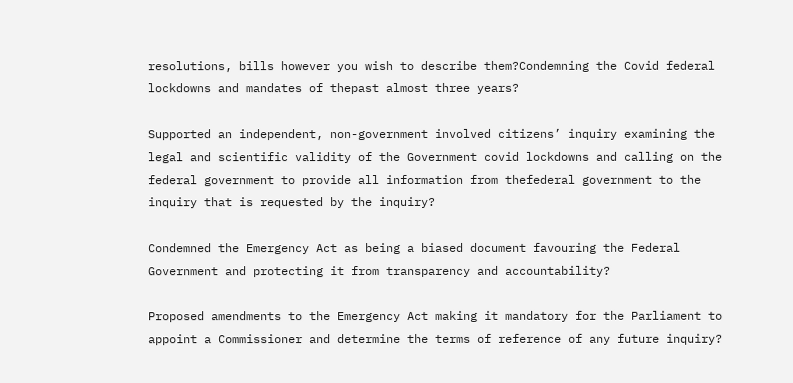resolutions, bills however you wish to describe them?Condemning the Covid federal lockdowns and mandates of thepast almost three years?

Supported an independent, non-government involved citizens’ inquiry examining the legal and scientific validity of the Government covid lockdowns and calling on the federal government to provide all information from thefederal government to the inquiry that is requested by the inquiry?

Condemned the Emergency Act as being a biased document favouring the Federal Government and protecting it from transparency and accountability?

Proposed amendments to the Emergency Act making it mandatory for the Parliament to appoint a Commissioner and determine the terms of reference of any future inquiry?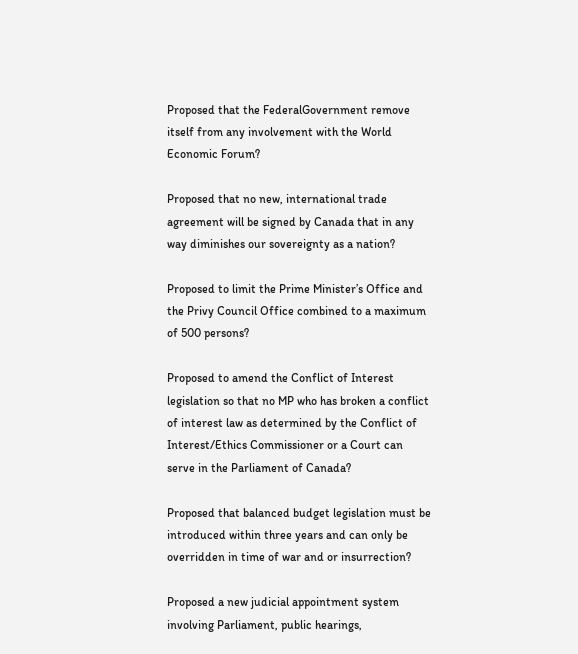Proposed that the FederalGovernment remove itself from any involvement with the World Economic Forum?

Proposed that no new, international trade agreement will be signed by Canada that in any way diminishes our sovereignty as a nation?

Proposed to limit the Prime Minister’s Office and the Privy Council Office combined to a maximum of 500 persons?

Proposed to amend the Conflict of Interest legislation so that no MP who has broken a conflict of interest law as determined by the Conflict of Interest/Ethics Commissioner or a Court can serve in the Parliament of Canada?

Proposed that balanced budget legislation must be introduced within three years and can only be overridden in time of war and or insurrection?

Proposed a new judicial appointment system involving Parliament, public hearings,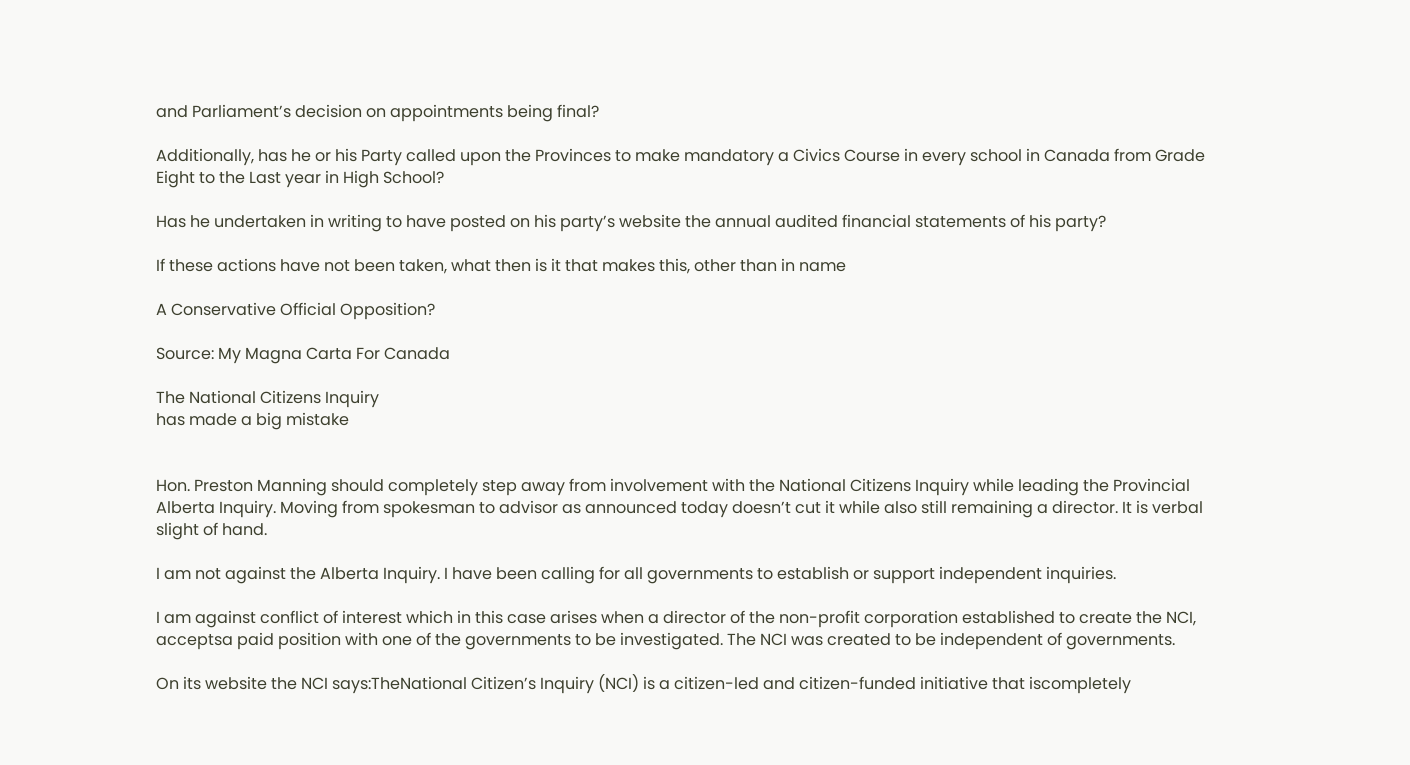and Parliament’s decision on appointments being final?

Additionally, has he or his Party called upon the Provinces to make mandatory a Civics Course in every school in Canada from Grade Eight to the Last year in High School?

Has he undertaken in writing to have posted on his party’s website the annual audited financial statements of his party?

If these actions have not been taken, what then is it that makes this, other than in name

A Conservative Official Opposition?

Source: My Magna Carta For Canada

The National Citizens Inquiry
has made a big mistake


Hon. Preston Manning should completely step away from involvement with the National Citizens Inquiry while leading the Provincial Alberta Inquiry. Moving from spokesman to advisor as announced today doesn’t cut it while also still remaining a director. It is verbal slight of hand.

I am not against the Alberta Inquiry. I have been calling for all governments to establish or support independent inquiries.

I am against conflict of interest which in this case arises when a director of the non-profit corporation established to create the NCI, acceptsa paid position with one of the governments to be investigated. The NCI was created to be independent of governments.

On its website the NCI says:TheNational Citizen’s Inquiry (NCI) is a citizen-led and citizen-funded initiative that iscompletely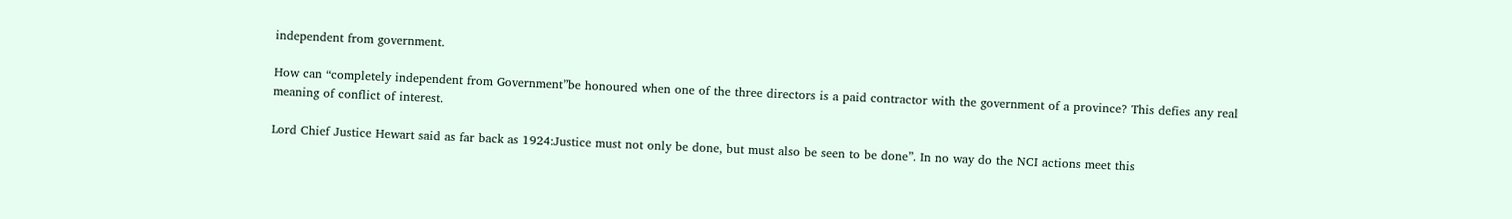independent from government.

How can “completely independent from Government”be honoured when one of the three directors is a paid contractor with the government of a province? This defies any real meaning of conflict of interest.

Lord Chief Justice Hewart said as far back as 1924:Justice must not only be done, but must also be seen to be done”. In no way do the NCI actions meet this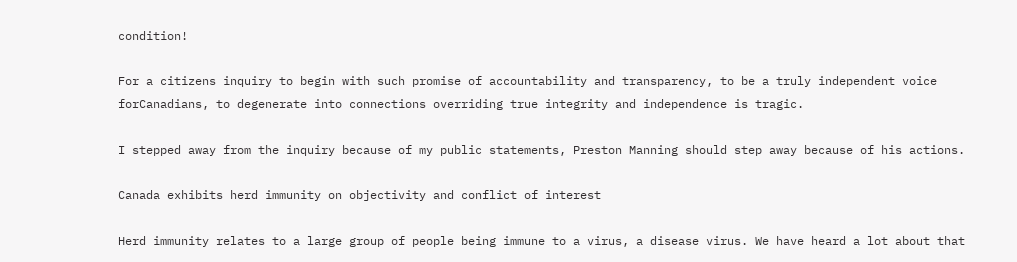condition!

For a citizens inquiry to begin with such promise of accountability and transparency, to be a truly independent voice forCanadians, to degenerate into connections overriding true integrity and independence is tragic.

I stepped away from the inquiry because of my public statements, Preston Manning should step away because of his actions.

Canada exhibits herd immunity on objectivity and conflict of interest

Herd immunity relates to a large group of people being immune to a virus, a disease virus. We have heard a lot about that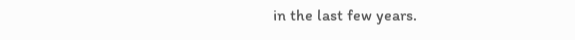in the last few years.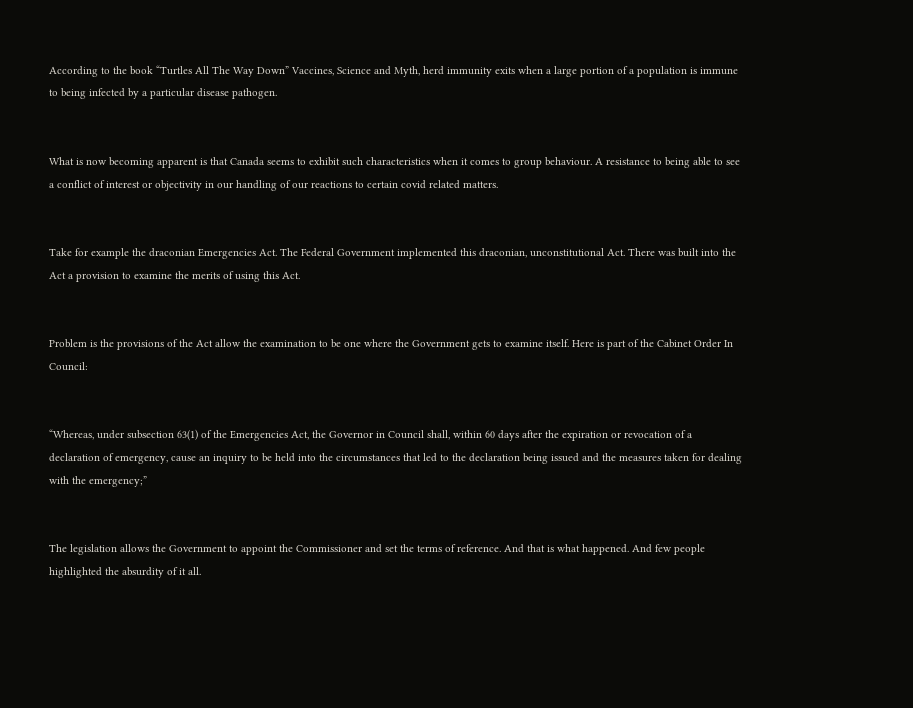According to the book “Turtles All The Way Down” Vaccines, Science and Myth, herd immunity exits when a large portion of a population is immune to being infected by a particular disease pathogen.


What is now becoming apparent is that Canada seems to exhibit such characteristics when it comes to group behaviour. A resistance to being able to see a conflict of interest or objectivity in our handling of our reactions to certain covid related matters.


Take for example the draconian Emergencies Act. The Federal Government implemented this draconian, unconstitutional Act. There was built into the Act a provision to examine the merits of using this Act.


Problem is the provisions of the Act allow the examination to be one where the Government gets to examine itself. Here is part of the Cabinet Order In Council:


“Whereas, under subsection 63(1) of the Emergencies Act, the Governor in Council shall, within 60 days after the expiration or revocation of a declaration of emergency, cause an inquiry to be held into the circumstances that led to the declaration being issued and the measures taken for dealing with the emergency;”


The legislation allows the Government to appoint the Commissioner and set the terms of reference. And that is what happened. And few people highlighted the absurdity of it all.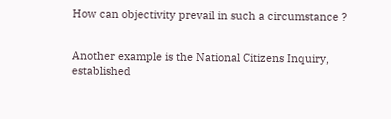How can objectivity prevail in such a circumstance ?


Another example is the National Citizens Inquiry, established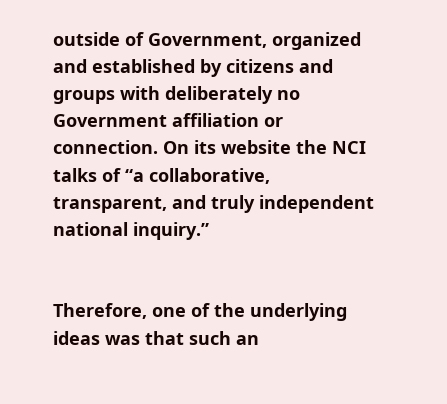outside of Government, organized and established by citizens and groups with deliberately no Government affiliation or connection. On its website the NCI talks of “a collaborative, transparent, and truly independent national inquiry.”


Therefore, one of the underlying ideas was that such an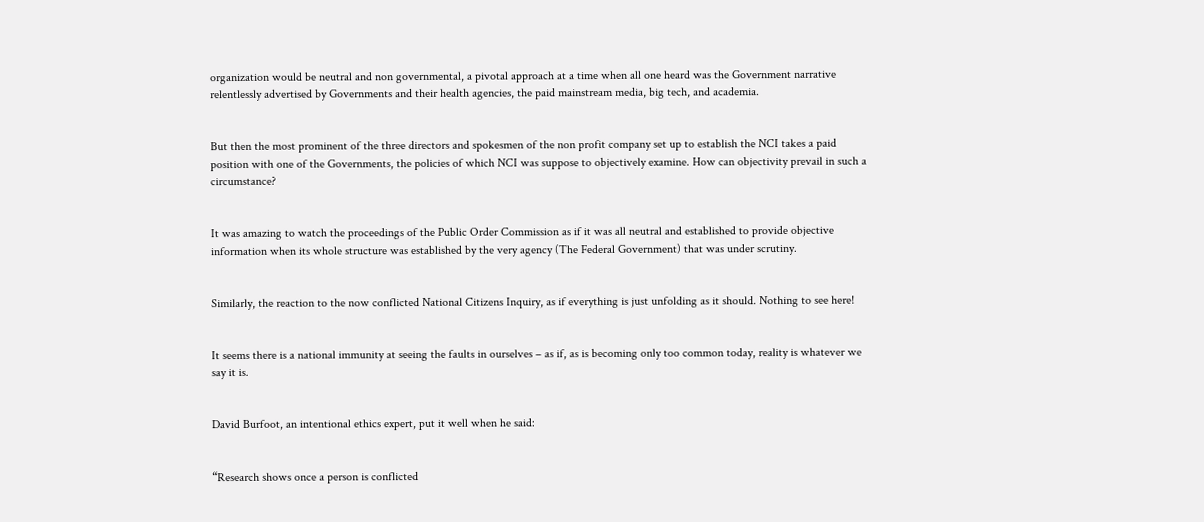organization would be neutral and non governmental, a pivotal approach at a time when all one heard was the Government narrative relentlessly advertised by Governments and their health agencies, the paid mainstream media, big tech, and academia.


But then the most prominent of the three directors and spokesmen of the non profit company set up to establish the NCI takes a paid position with one of the Governments, the policies of which NCI was suppose to objectively examine. How can objectivity prevail in such a circumstance?


It was amazing to watch the proceedings of the Public Order Commission as if it was all neutral and established to provide objective information when its whole structure was established by the very agency (The Federal Government) that was under scrutiny.


Similarly, the reaction to the now conflicted National Citizens Inquiry, as if everything is just unfolding as it should. Nothing to see here!


It seems there is a national immunity at seeing the faults in ourselves – as if, as is becoming only too common today, reality is whatever we say it is.


David Burfoot, an intentional ethics expert, put it well when he said:


“Research shows once a person is conflicted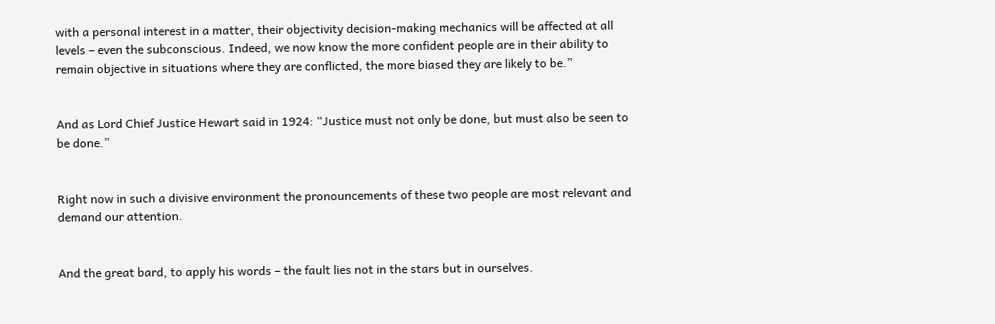with a personal interest in a matter, their objectivity decision-making mechanics will be affected at all levels – even the subconscious. Indeed, we now know the more confident people are in their ability to remain objective in situations where they are conflicted, the more biased they are likely to be.”


And as Lord Chief Justice Hewart said in 1924: “Justice must not only be done, but must also be seen to be done.”


Right now in such a divisive environment the pronouncements of these two people are most relevant and demand our attention.


And the great bard, to apply his words – the fault lies not in the stars but in ourselves.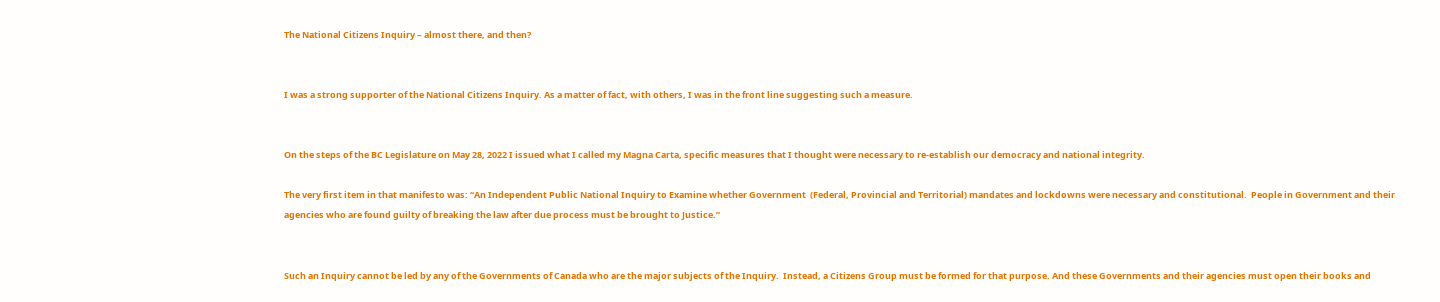The National Citizens Inquiry – almost there, and then?


I was a strong supporter of the National Citizens Inquiry. As a matter of fact, with others, I was in the front line suggesting such a measure.


On the steps of the BC Legislature on May 28, 2022 I issued what I called my Magna Carta, specific measures that I thought were necessary to re-establish our democracy and national integrity.

The very first item in that manifesto was: “An Independent Public National Inquiry to Examine whether Government  (Federal, Provincial and Territorial) mandates and lockdowns were necessary and constitutional.  People in Government and their agencies who are found guilty of breaking the law after due process must be brought to Justice.”


Such an Inquiry cannot be led by any of the Governments of Canada who are the major subjects of the Inquiry.  Instead, a Citizens Group must be formed for that purpose. And these Governments and their agencies must open their books and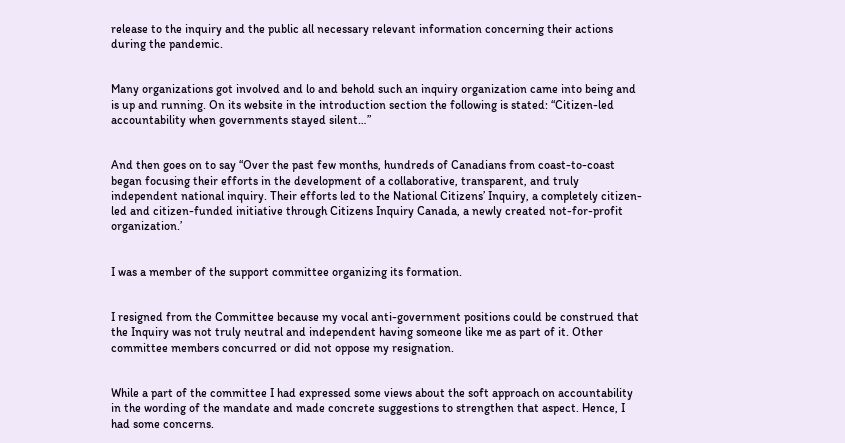release to the inquiry and the public all necessary relevant information concerning their actions during the pandemic.


Many organizations got involved and lo and behold such an inquiry organization came into being and is up and running. On its website in the introduction section the following is stated: “Citizen-led accountability when governments stayed silent…”


And then goes on to say “Over the past few months, hundreds of Canadians from coast-to-coast began focusing their efforts in the development of a collaborative, transparent, and truly independent national inquiry. Their efforts led to the National Citizens’ Inquiry, a completely citizen-led and citizen-funded initiative through Citizens Inquiry Canada, a newly created not-for-profit organization.’


I was a member of the support committee organizing its formation.


I resigned from the Committee because my vocal anti-government positions could be construed that the Inquiry was not truly neutral and independent having someone like me as part of it. Other committee members concurred or did not oppose my resignation.


While a part of the committee I had expressed some views about the soft approach on accountability in the wording of the mandate and made concrete suggestions to strengthen that aspect. Hence, I had some concerns.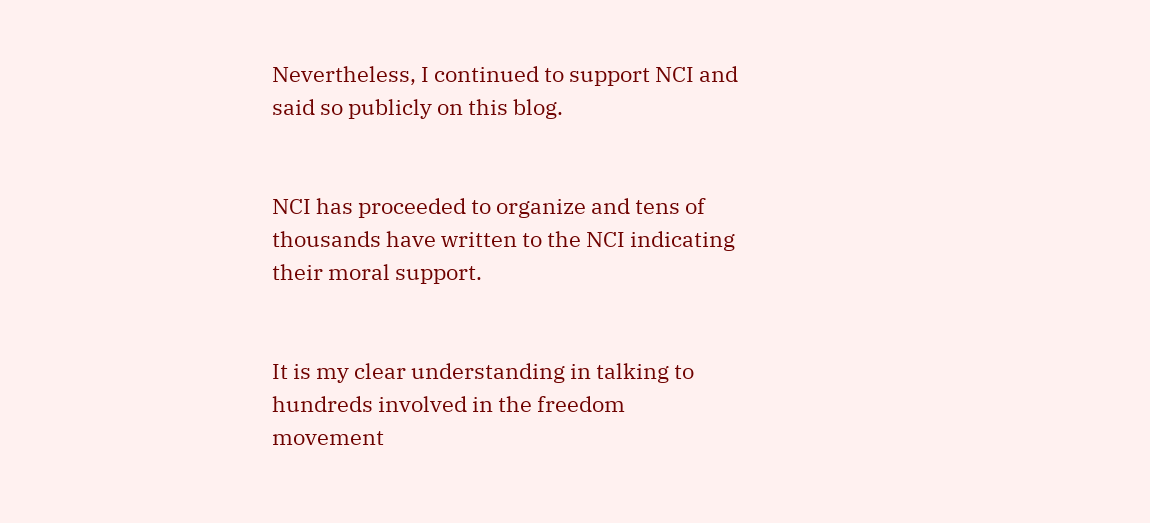Nevertheless, I continued to support NCI and said so publicly on this blog.


NCI has proceeded to organize and tens of thousands have written to the NCI indicating their moral support.


It is my clear understanding in talking to hundreds involved in the freedom movement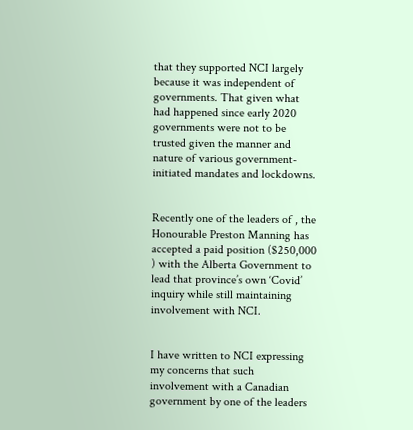that they supported NCI largely because it was independent of governments. That given what had happened since early 2020 governments were not to be trusted given the manner and nature of various government-initiated mandates and lockdowns.


Recently one of the leaders of , the Honourable Preston Manning has accepted a paid position ($250,000 ) with the Alberta Government to lead that province’s own ‘Covid’ inquiry while still maintaining involvement with NCI.


I have written to NCI expressing my concerns that such involvement with a Canadian government by one of the leaders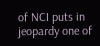of NCI puts in jeopardy one of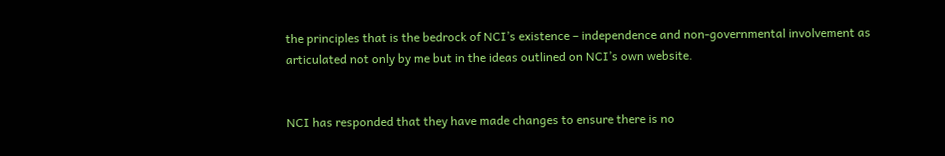the principles that is the bedrock of NCI’s existence – independence and non-governmental involvement as articulated not only by me but in the ideas outlined on NCI’s own website.


NCI has responded that they have made changes to ensure there is no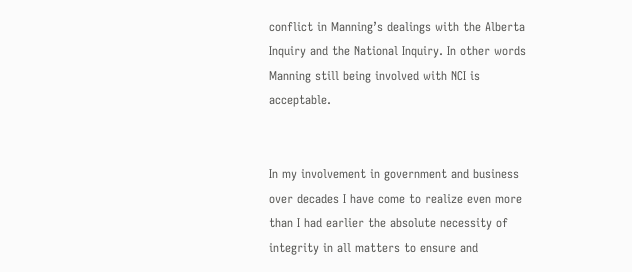conflict in Manning’s dealings with the Alberta Inquiry and the National Inquiry. In other words Manning still being involved with NCI is acceptable.


In my involvement in government and business over decades I have come to realize even more than I had earlier the absolute necessity of integrity in all matters to ensure and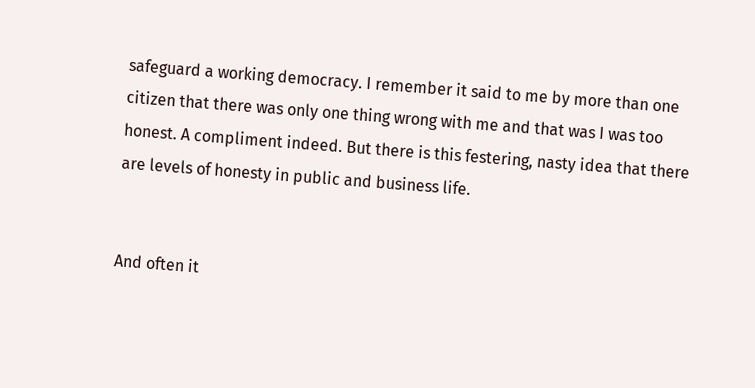safeguard a working democracy. I remember it said to me by more than one citizen that there was only one thing wrong with me and that was I was too honest. A compliment indeed. But there is this festering, nasty idea that there are levels of honesty in public and business life.


And often it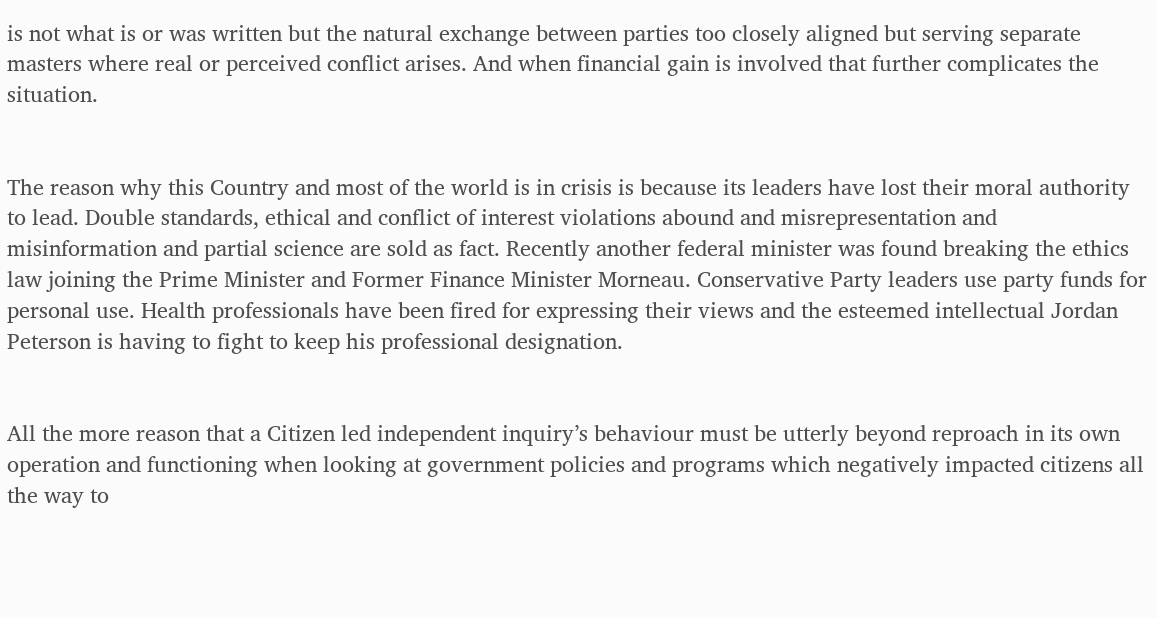is not what is or was written but the natural exchange between parties too closely aligned but serving separate masters where real or perceived conflict arises. And when financial gain is involved that further complicates the situation.


The reason why this Country and most of the world is in crisis is because its leaders have lost their moral authority to lead. Double standards, ethical and conflict of interest violations abound and misrepresentation and misinformation and partial science are sold as fact. Recently another federal minister was found breaking the ethics law joining the Prime Minister and Former Finance Minister Morneau. Conservative Party leaders use party funds for personal use. Health professionals have been fired for expressing their views and the esteemed intellectual Jordan Peterson is having to fight to keep his professional designation.


All the more reason that a Citizen led independent inquiry’s behaviour must be utterly beyond reproach in its own operation and functioning when looking at government policies and programs which negatively impacted citizens all the way to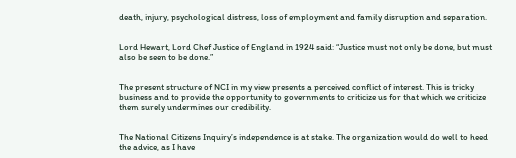death, injury, psychological distress, loss of employment and family disruption and separation.


Lord Hewart, Lord Chef Justice of England in 1924 said: “Justice must not only be done, but must also be seen to be done.”


The present structure of NCI in my view presents a perceived conflict of interest. This is tricky business and to provide the opportunity to governments to criticize us for that which we criticize them surely undermines our credibility.


The National Citizens Inquiry’s independence is at stake. The organization would do well to heed the advice, as I have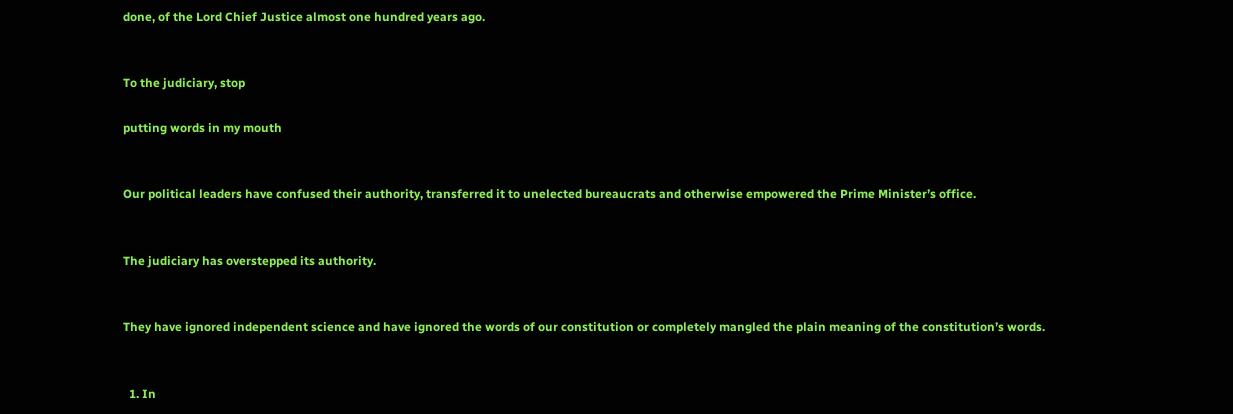done, of the Lord Chief Justice almost one hundred years ago.


To the judiciary, stop

putting words in my mouth


Our political leaders have confused their authority, transferred it to unelected bureaucrats and otherwise empowered the Prime Minister’s office.


The judiciary has overstepped its authority.


They have ignored independent science and have ignored the words of our constitution or completely mangled the plain meaning of the constitution’s words.


  1. In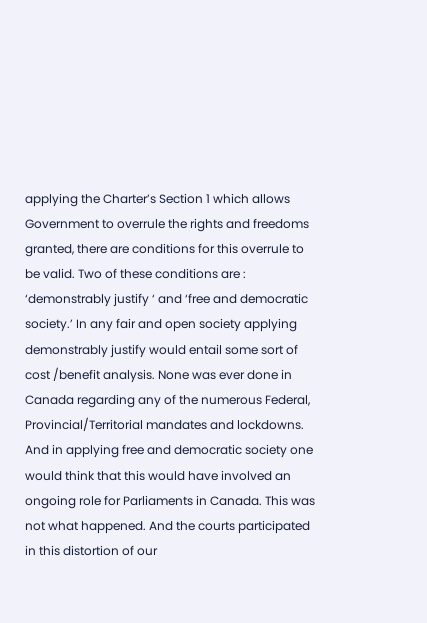applying the Charter’s Section 1 which allows Government to overrule the rights and freedoms granted, there are conditions for this overrule to be valid. Two of these conditions are : ‘demonstrably justify ‘ and ‘free and democratic society.’ In any fair and open society applying demonstrably justify would entail some sort of cost /benefit analysis. None was ever done in Canada regarding any of the numerous Federal, Provincial/Territorial mandates and lockdowns. And in applying free and democratic society one would think that this would have involved an ongoing role for Parliaments in Canada. This was not what happened. And the courts participated in this distortion of our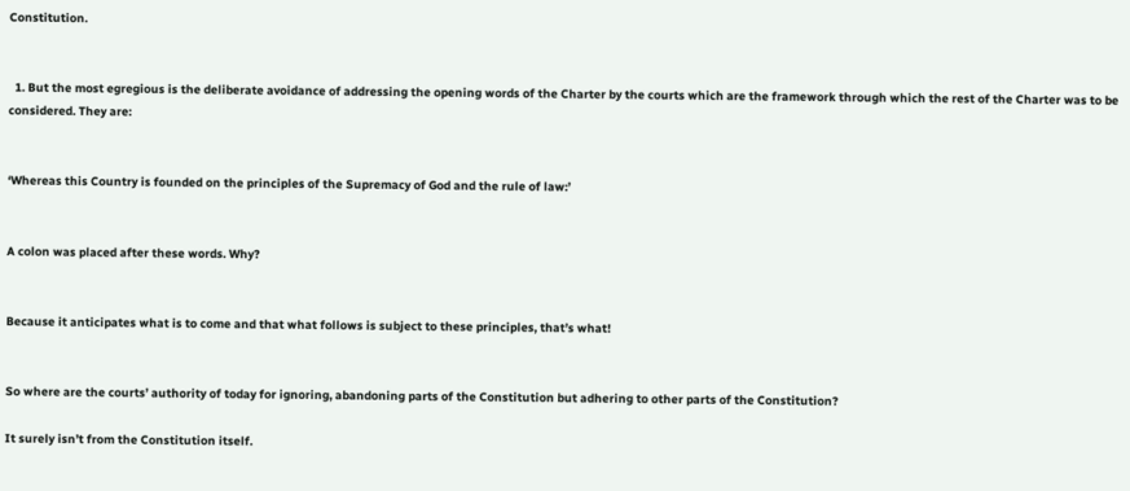Constitution.


  1. But the most egregious is the deliberate avoidance of addressing the opening words of the Charter by the courts which are the framework through which the rest of the Charter was to be considered. They are:


‘Whereas this Country is founded on the principles of the Supremacy of God and the rule of law:’


A colon was placed after these words. Why?


Because it anticipates what is to come and that what follows is subject to these principles, that’s what!


So where are the courts’ authority of today for ignoring, abandoning parts of the Constitution but adhering to other parts of the Constitution?

It surely isn’t from the Constitution itself.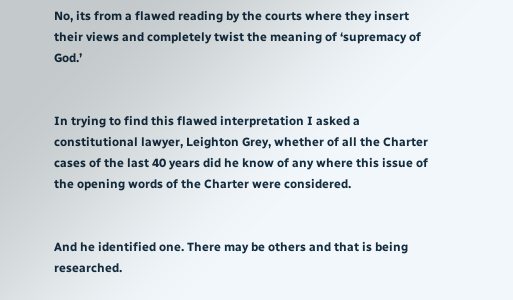No, its from a flawed reading by the courts where they insert their views and completely twist the meaning of ‘supremacy of God.’


In trying to find this flawed interpretation I asked a constitutional lawyer, Leighton Grey, whether of all the Charter cases of the last 40 years did he know of any where this issue of the opening words of the Charter were considered.


And he identified one. There may be others and that is being researched.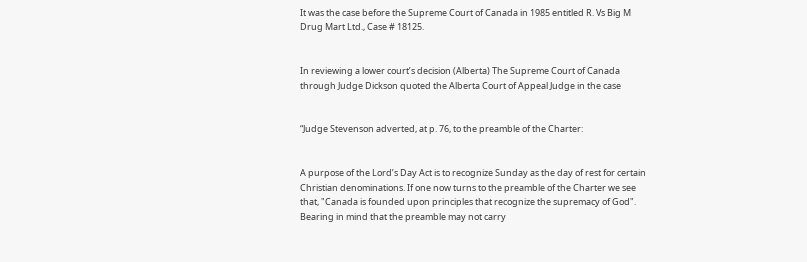It was the case before the Supreme Court of Canada in 1985 entitled R. Vs Big M Drug Mart Ltd., Case # 18125.


In reviewing a lower court’s decision (Alberta) The Supreme Court of Canada through Judge Dickson quoted the Alberta Court of Appeal Judge in the case


“Judge Stevenson adverted, at p. 76, to the preamble of the Charter:


A purpose of the Lord’s Day Act is to recognize Sunday as the day of rest for certain Christian denominations. If one now turns to the preamble of the Charter we see that, "Canada is founded upon principles that recognize the supremacy of God". Bearing in mind that the preamble may not carry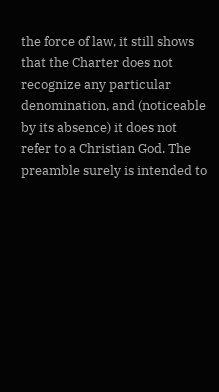the force of law, it still shows that the Charter does not recognize any particular denomination, and (noticeable by its absence) it does not refer to a Christian God. The preamble surely is intended to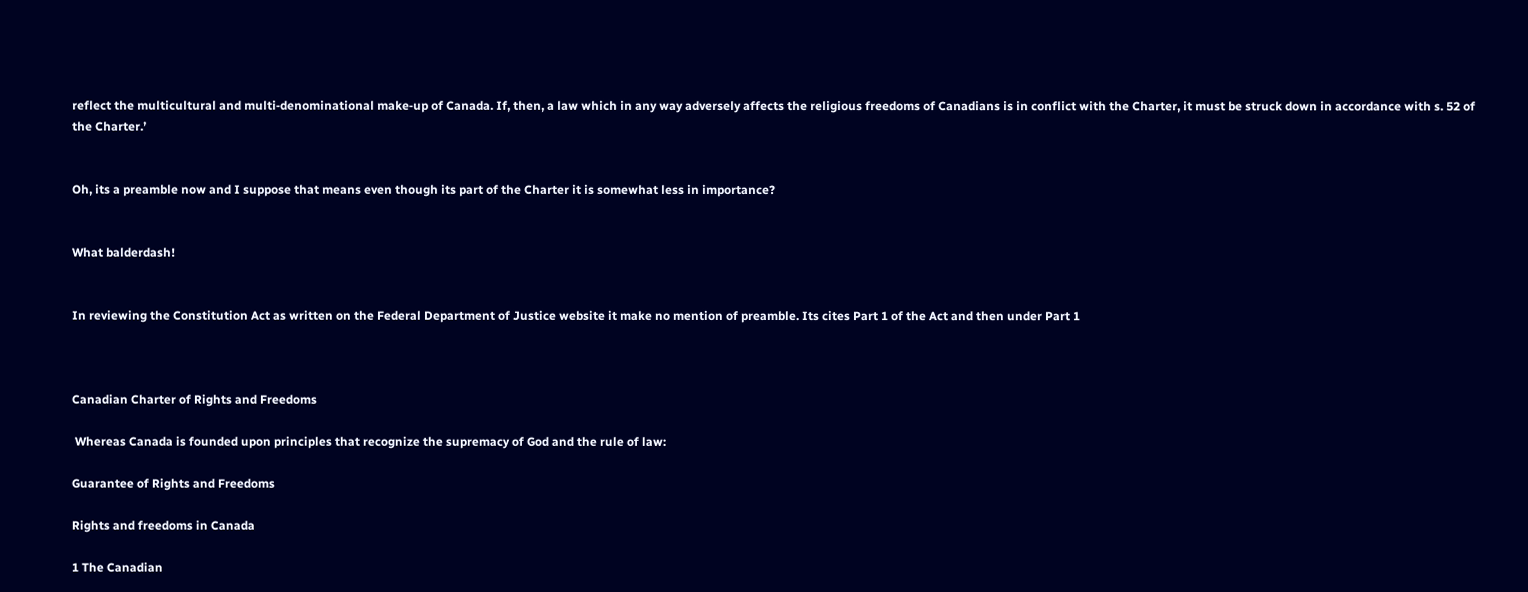reflect the multicultural and multi‑denominational make‑up of Canada. If, then, a law which in any way adversely affects the religious freedoms of Canadians is in conflict with the Charter, it must be struck down in accordance with s. 52 of the Charter.’


Oh, its a preamble now and I suppose that means even though its part of the Charter it is somewhat less in importance?


What balderdash!


In reviewing the Constitution Act as written on the Federal Department of Justice website it make no mention of preamble. Its cites Part 1 of the Act and then under Part 1



Canadian Charter of Rights and Freedoms

 Whereas Canada is founded upon principles that recognize the supremacy of God and the rule of law:

Guarantee of Rights and Freedoms

Rights and freedoms in Canada

1 The Canadian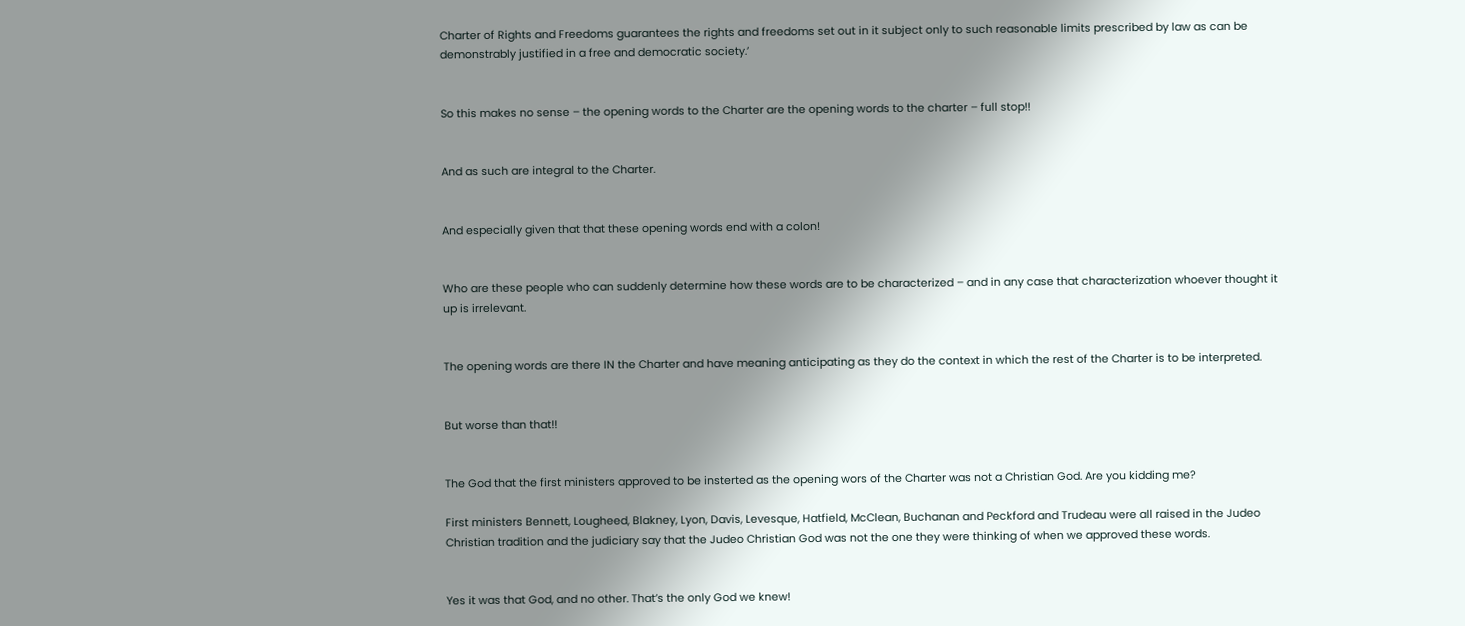Charter of Rights and Freedoms guarantees the rights and freedoms set out in it subject only to such reasonable limits prescribed by law as can be demonstrably justified in a free and democratic society.’


So this makes no sense – the opening words to the Charter are the opening words to the charter – full stop!!


And as such are integral to the Charter.


And especially given that that these opening words end with a colon!


Who are these people who can suddenly determine how these words are to be characterized – and in any case that characterization whoever thought it up is irrelevant.


The opening words are there IN the Charter and have meaning anticipating as they do the context in which the rest of the Charter is to be interpreted.


But worse than that!!


The God that the first ministers approved to be insterted as the opening wors of the Charter was not a Christian God. Are you kidding me?

First ministers Bennett, Lougheed, Blakney, Lyon, Davis, Levesque, Hatfield, McClean, Buchanan and Peckford and Trudeau were all raised in the Judeo Christian tradition and the judiciary say that the Judeo Christian God was not the one they were thinking of when we approved these words.


Yes it was that God, and no other. That’s the only God we knew!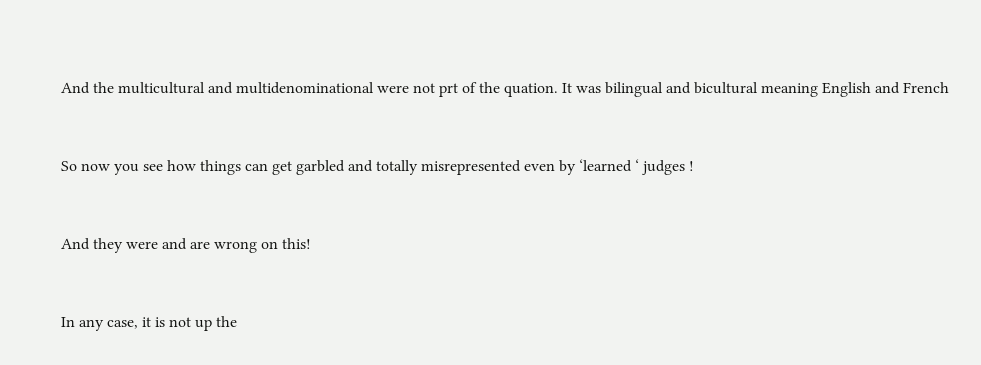And the multicultural and multidenominational were not prt of the quation. It was bilingual and bicultural meaning English and French


So now you see how things can get garbled and totally misrepresented even by ‘learned ‘ judges !


And they were and are wrong on this!


In any case, it is not up the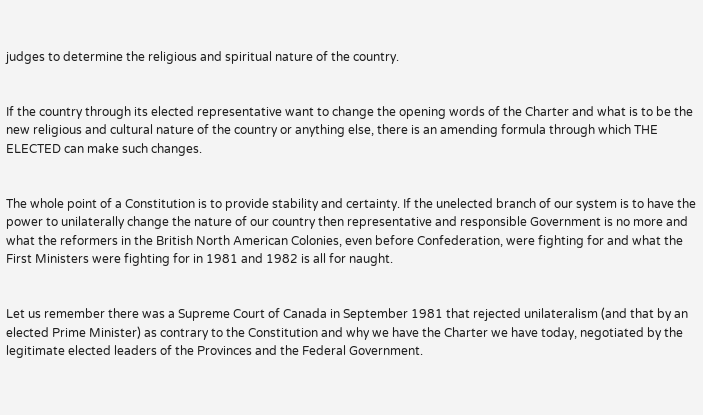judges to determine the religious and spiritual nature of the country.


If the country through its elected representative want to change the opening words of the Charter and what is to be the new religious and cultural nature of the country or anything else, there is an amending formula through which THE ELECTED can make such changes.


The whole point of a Constitution is to provide stability and certainty. If the unelected branch of our system is to have the power to unilaterally change the nature of our country then representative and responsible Government is no more and what the reformers in the British North American Colonies, even before Confederation, were fighting for and what the First Ministers were fighting for in 1981 and 1982 is all for naught.


Let us remember there was a Supreme Court of Canada in September 1981 that rejected unilateralism (and that by an elected Prime Minister) as contrary to the Constitution and why we have the Charter we have today, negotiated by the legitimate elected leaders of the Provinces and the Federal Government.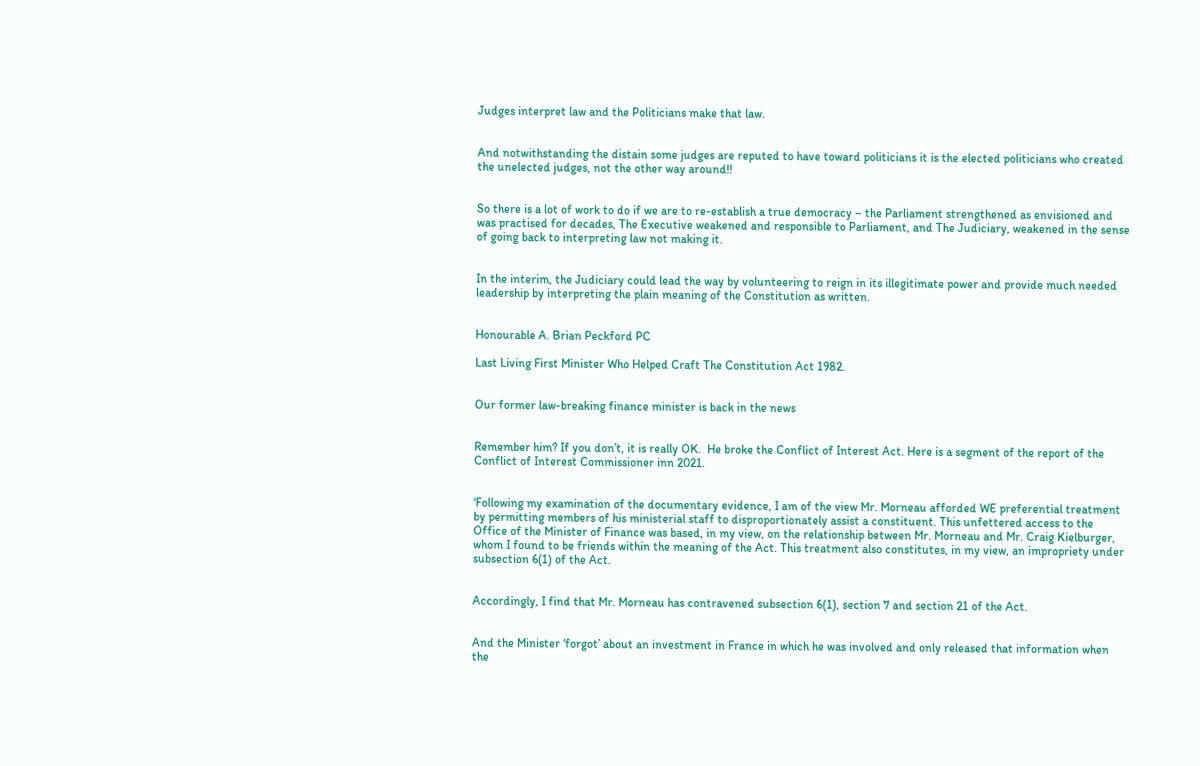Judges interpret law and the Politicians make that law.


And notwithstanding the distain some judges are reputed to have toward politicians it is the elected politicians who created the unelected judges, not the other way around!!


So there is a lot of work to do if we are to re-establish a true democracy – the Parliament strengthened as envisioned and was practised for decades, The Executive weakened and responsible to Parliament, and The Judiciary, weakened in the sense of going back to interpreting law not making it.


In the interim, the Judiciary could lead the way by volunteering to reign in its illegitimate power and provide much needed leadership by interpreting the plain meaning of the Constitution as written.


Honourable A. Brian Peckford PC

Last Living First Minister Who Helped Craft The Constitution Act 1982.


Our former law-breaking finance minister is back in the news


Remember him? If you don’t, it is really OK.  He broke the Conflict of Interest Act. Here is a segment of the report of the Conflict of Interest Commissioner inn 2021.


‘Following my examination of the documentary evidence, I am of the view Mr. Morneau afforded WE preferential treatment by permitting members of his ministerial staff to disproportionately assist a constituent. This unfettered access to the Office of the Minister of Finance was based, in my view, on the relationship between Mr. Morneau and Mr. Craig Kielburger, whom I found to be friends within the meaning of the Act. This treatment also constitutes, in my view, an impropriety under subsection 6(1) of the Act.


Accordingly, I find that Mr. Morneau has contravened subsection 6(1), section 7 and section 21 of the Act.


And the Minister ‘forgot’ about an investment in France in which he was involved and only released that information when the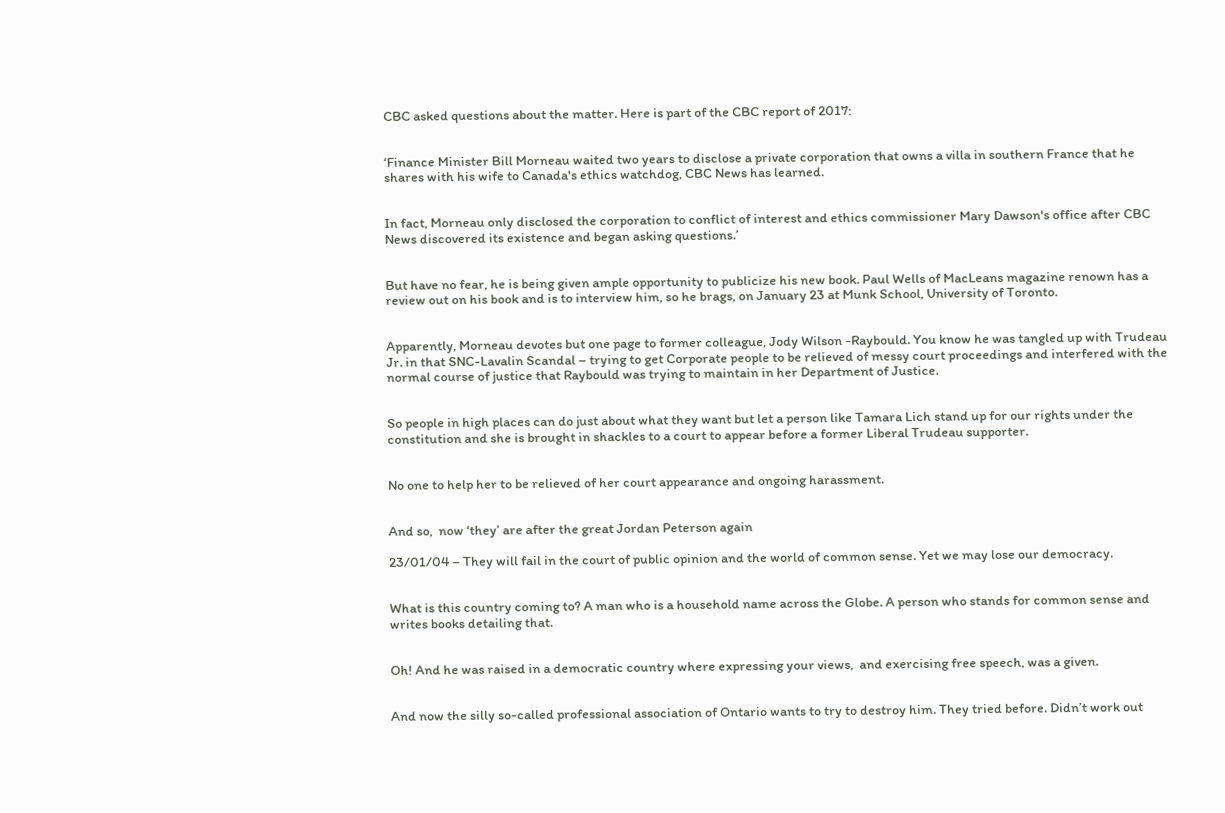CBC asked questions about the matter. Here is part of the CBC report of 2017:


‘Finance Minister Bill Morneau waited two years to disclose a private corporation that owns a villa in southern France that he shares with his wife to Canada's ethics watchdog, CBC News has learned.


In fact, Morneau only disclosed the corporation to conflict of interest and ethics commissioner Mary Dawson's office after CBC News discovered its existence and began asking questions.’


But have no fear, he is being given ample opportunity to publicize his new book. Paul Wells of MacLeans magazine renown has a review out on his book and is to interview him, so he brags, on January 23 at Munk School, University of Toronto.


Apparently, Morneau devotes but one page to former colleague, Jody Wilson -Raybould. You know he was tangled up with Trudeau Jr. in that SNC-Lavalin Scandal – trying to get Corporate people to be relieved of messy court proceedings and interfered with the normal course of justice that Raybould was trying to maintain in her Department of Justice.


So people in high places can do just about what they want but let a person like Tamara Lich stand up for our rights under the constitution and she is brought in shackles to a court to appear before a former Liberal Trudeau supporter.


No one to help her to be relieved of her court appearance and ongoing harassment.


And so,  now ‘they’ are after the great Jordan Peterson again

23/01/04 – They will fail in the court of public opinion and the world of common sense. Yet we may lose our democracy.


What is this country coming to? A man who is a household name across the Globe. A person who stands for common sense and writes books detailing that.


Oh! And he was raised in a democratic country where expressing your views,  and exercising free speech, was a given.


And now the silly so-called professional association of Ontario wants to try to destroy him. They tried before. Didn’t work out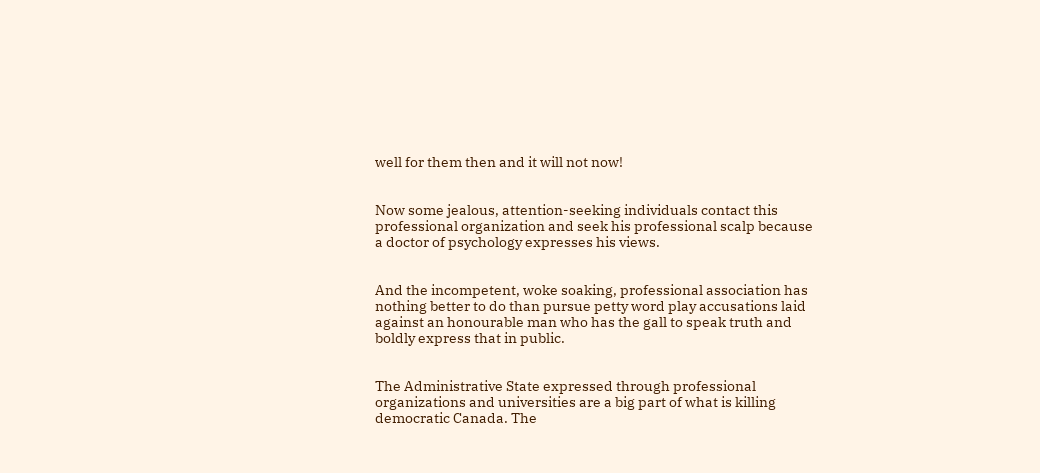well for them then and it will not now!


Now some jealous, attention-seeking individuals contact this professional organization and seek his professional scalp because a doctor of psychology expresses his views.


And the incompetent, woke soaking, professional association has nothing better to do than pursue petty word play accusations laid against an honourable man who has the gall to speak truth and boldly express that in public.


The Administrative State expressed through professional organizations and universities are a big part of what is killing democratic Canada. The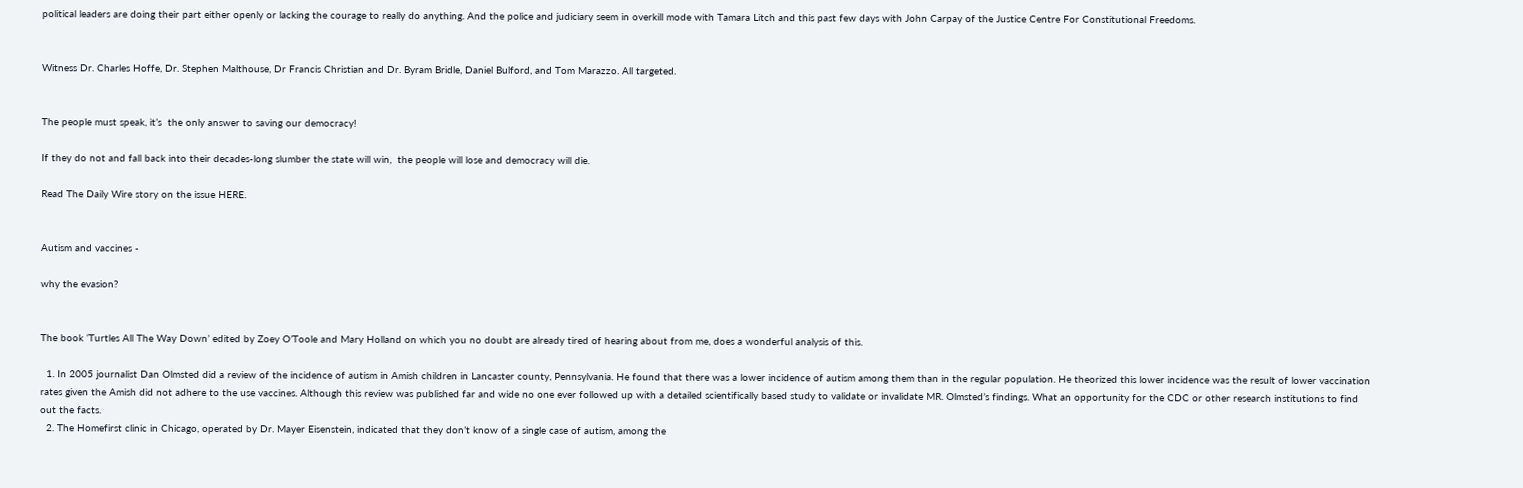political leaders are doing their part either openly or lacking the courage to really do anything. And the police and judiciary seem in overkill mode with Tamara Litch and this past few days with John Carpay of the Justice Centre For Constitutional Freedoms.


Witness Dr. Charles Hoffe, Dr. Stephen Malthouse, Dr Francis Christian and Dr. Byram Bridle, Daniel Bulford, and Tom Marazzo. All targeted.


The people must speak, it’s  the only answer to saving our democracy!

If they do not and fall back into their decades-long slumber the state will win,  the people will lose and democracy will die.

Read The Daily Wire story on the issue HERE.


Autism and vaccines -

why the evasion?


The book ‘Turtles All The Way Down’ edited by Zoey O’Toole and Mary Holland on which you no doubt are already tired of hearing about from me, does a wonderful analysis of this.

  1. In 2005 journalist Dan Olmsted did a review of the incidence of autism in Amish children in Lancaster county, Pennsylvania. He found that there was a lower incidence of autism among them than in the regular population. He theorized this lower incidence was the result of lower vaccination rates given the Amish did not adhere to the use vaccines. Although this review was published far and wide no one ever followed up with a detailed scientifically based study to validate or invalidate MR. Olmsted’s findings. What an opportunity for the CDC or other research institutions to find out the facts.
  2. The Homefirst clinic in Chicago, operated by Dr. Mayer Eisenstein, indicated that they don’t know of a single case of autism, among the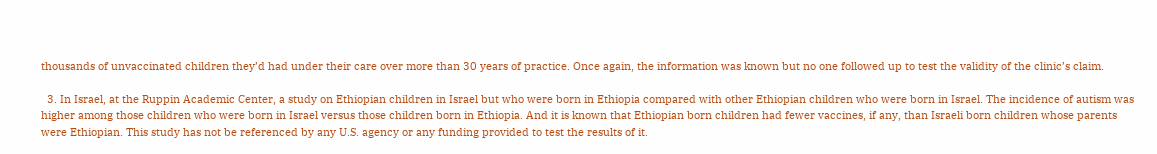thousands of unvaccinated children they’d had under their care over more than 30 years of practice. Once again, the information was known but no one followed up to test the validity of the clinic’s claim.

  3. In Israel, at the Ruppin Academic Center, a study on Ethiopian children in Israel but who were born in Ethiopia compared with other Ethiopian children who were born in Israel. The incidence of autism was higher among those children who were born in Israel versus those children born in Ethiopia. And it is known that Ethiopian born children had fewer vaccines, if any, than Israeli born children whose parents were Ethiopian. This study has not be referenced by any U.S. agency or any funding provided to test the results of it.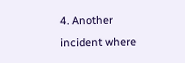4. Another incident where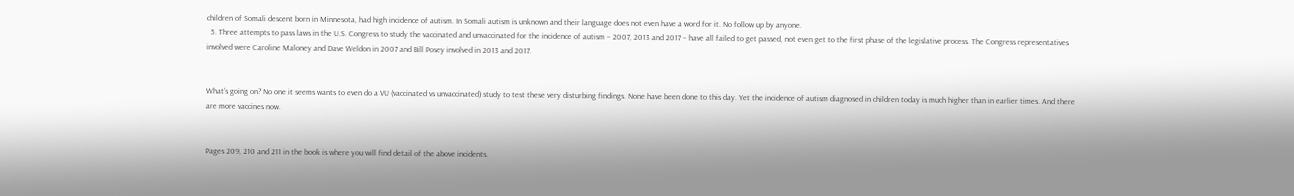children of Somali descent born in Minnesota, had high incidence of autism. In Somali autism is unknown and their language does not even have a word for it. No follow up by anyone.
  5. Three attempts to pass laws in the U.S. Congress to study the vaccinated and unvaccinated for the incidence of autism – 2007, 2013 and 2017 – have all failed to get passed, not even get to the first phase of the legislative process. The Congress representatives involved were Caroline Maloney and Dave Weldon in 2007 and Bill Posey involved in 2013 and 2017.


What’s going on? No one it seems wants to even do a VU (vaccinated vs unvaccinated) study to test these very disturbing findings. None have been done to this day. Yet the incidence of autism diagnosed in children today is much higher than in earlier times. And there are more vaccines now.


Pages 209, 210 and 211 in the book is where you will find detail of the above incidents.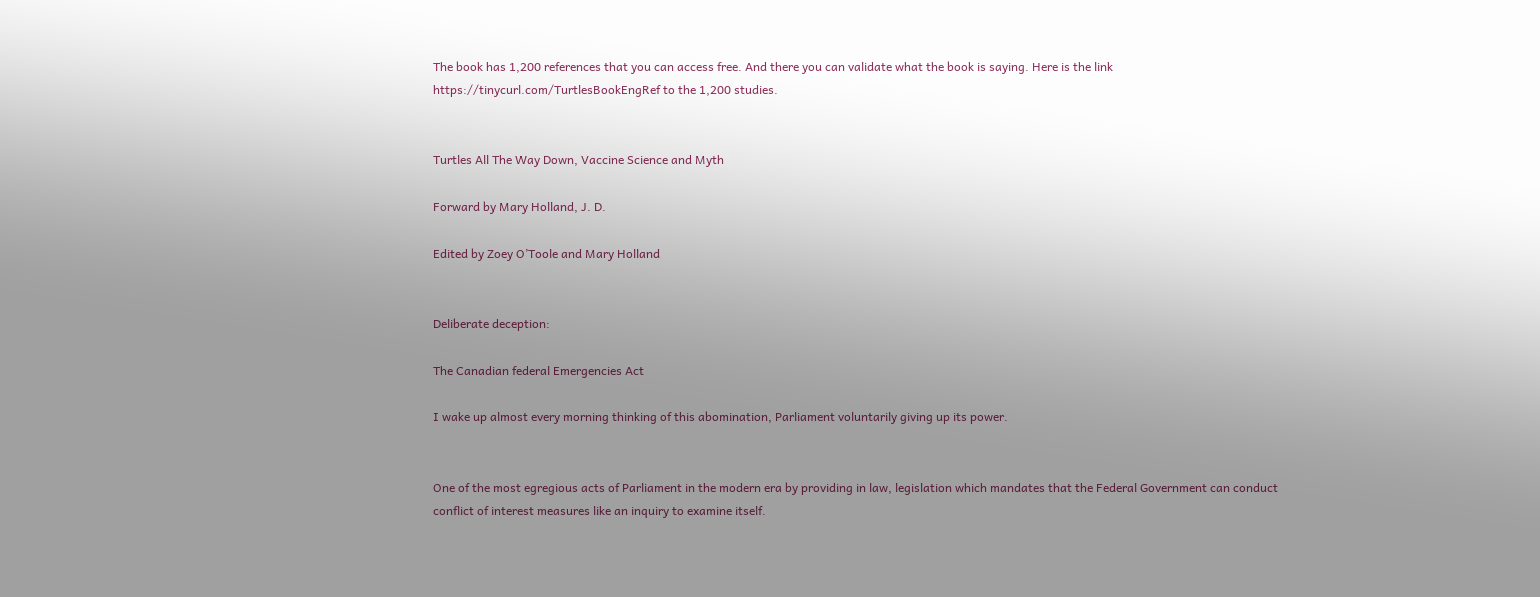The book has 1,200 references that you can access free. And there you can validate what the book is saying. Here is the link https://tinycurl.com/TurtlesBookEngRef to the 1,200 studies.


Turtles All The Way Down, Vaccine Science and Myth

Forward by Mary Holland, J. D.

Edited by Zoey O’Toole and Mary Holland


Deliberate deception:

The Canadian federal Emergencies Act

I wake up almost every morning thinking of this abomination, Parliament voluntarily giving up its power.


One of the most egregious acts of Parliament in the modern era by providing in law, legislation which mandates that the Federal Government can conduct conflict of interest measures like an inquiry to examine itself.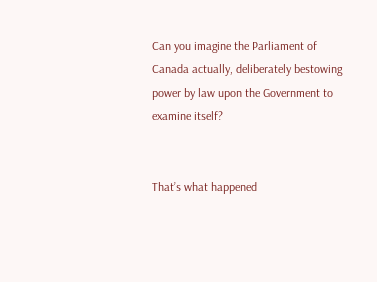Can you imagine the Parliament of Canada actually, deliberately bestowing power by law upon the Government to examine itself?


That’s what happened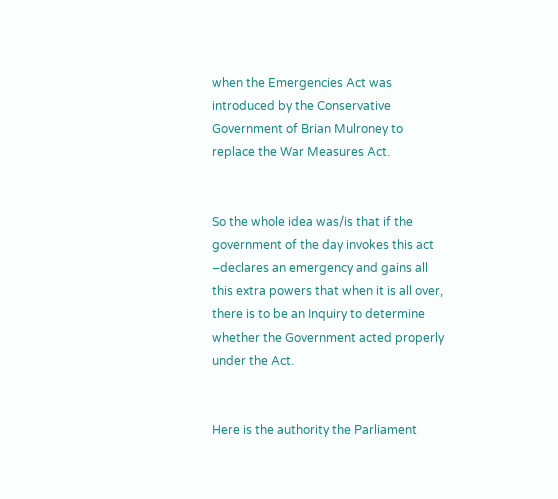when the Emergencies Act was introduced by the Conservative Government of Brian Mulroney to replace the War Measures Act.


So the whole idea was/is that if the government of the day invokes this act –declares an emergency and gains all this extra powers that when it is all over, there is to be an Inquiry to determine whether the Government acted properly under the Act.


Here is the authority the Parliament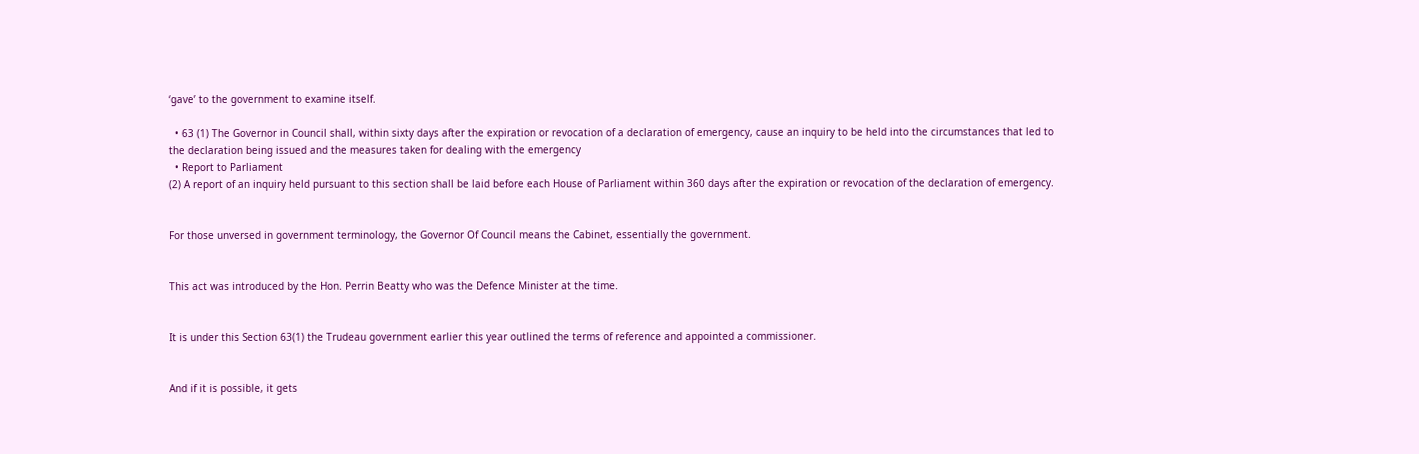‘gave’ to the government to examine itself.

  • 63 (1) The Governor in Council shall, within sixty days after the expiration or revocation of a declaration of emergency, cause an inquiry to be held into the circumstances that led to the declaration being issued and the measures taken for dealing with the emergency
  • Report to Parliament
(2) A report of an inquiry held pursuant to this section shall be laid before each House of Parliament within 360 days after the expiration or revocation of the declaration of emergency.


For those unversed in government terminology, the Governor Of Council means the Cabinet, essentially the government.


This act was introduced by the Hon. Perrin Beatty who was the Defence Minister at the time.


It is under this Section 63(1) the Trudeau government earlier this year outlined the terms of reference and appointed a commissioner.


And if it is possible, it gets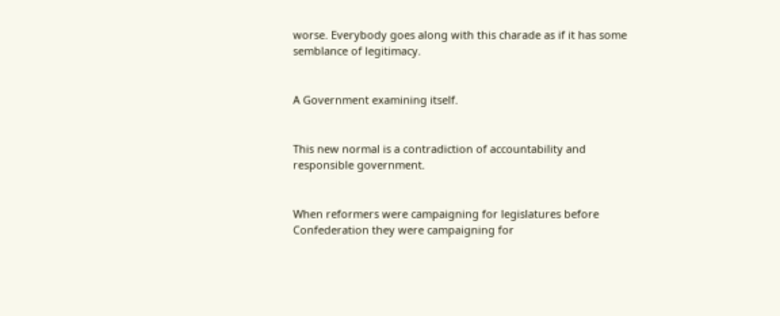worse. Everybody goes along with this charade as if it has some semblance of legitimacy.


A Government examining itself.


This new normal is a contradiction of accountability and responsible government.


When reformers were campaigning for legislatures before Confederation they were campaigning for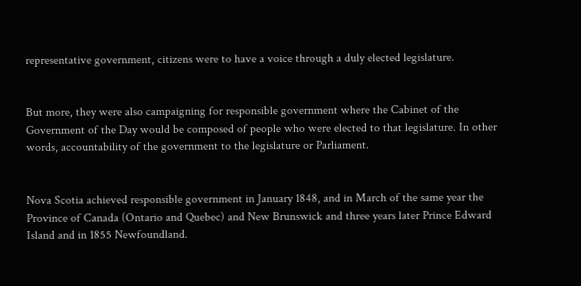representative government, citizens were to have a voice through a duly elected legislature.


But more, they were also campaigning for responsible government where the Cabinet of the Government of the Day would be composed of people who were elected to that legislature. In other words, accountability of the government to the legislature or Parliament.


Nova Scotia achieved responsible government in January 1848, and in March of the same year the Province of Canada (Ontario and Quebec) and New Brunswick and three years later Prince Edward Island and in 1855 Newfoundland.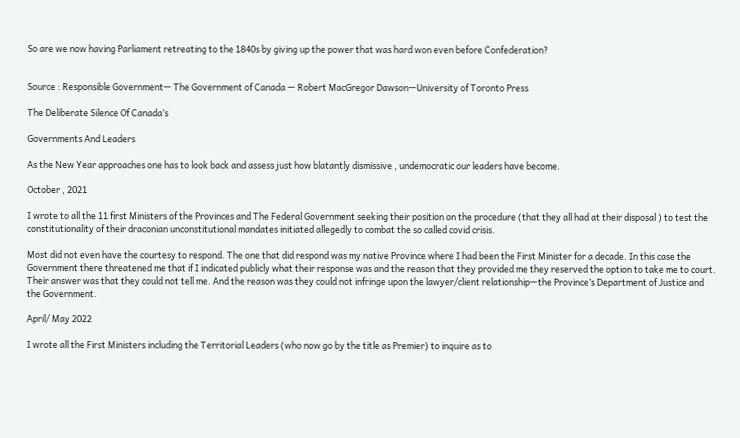So are we now having Parliament retreating to the 1840s by giving up the power that was hard won even before Confederation?


Source : Responsible Government— The Government of Canada — Robert MacGregor Dawson—University of Toronto Press

The Deliberate Silence Of Canada’s

Governments And Leaders

As the New Year approaches one has to look back and assess just how blatantly dismissive , undemocratic our leaders have become.

October , 2021

I wrote to all the 11 first Ministers of the Provinces and The Federal Government seeking their position on the procedure (that they all had at their disposal ) to test the constitutionality of their draconian unconstitutional mandates initiated allegedly to combat the so called covid crisis.

Most did not even have the courtesy to respond. The one that did respond was my native Province where I had been the First Minister for a decade. In this case the Government there threatened me that if I indicated publicly what their response was and the reason that they provided me they reserved the option to take me to court. Their answer was that they could not tell me. And the reason was they could not infringe upon the lawyer/client relationship—the Province’s Department of Justice and the Government.

April/ May 2022

I wrote all the First Ministers including the Territorial Leaders (who now go by the title as Premier) to inquire as to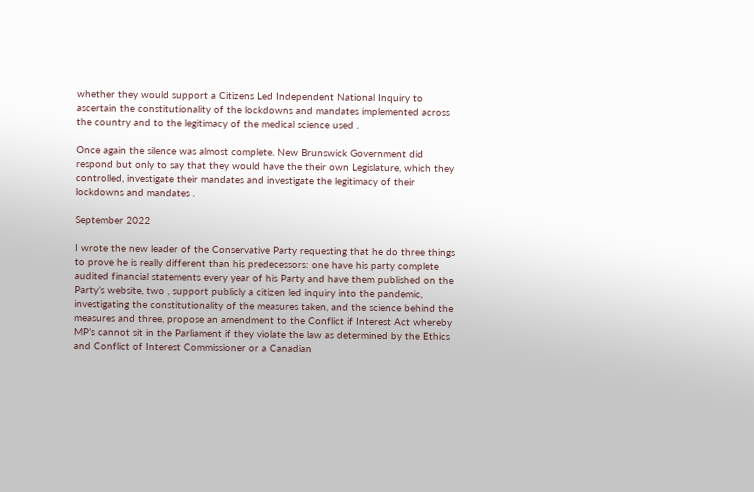whether they would support a Citizens Led Independent National Inquiry to ascertain the constitutionality of the lockdowns and mandates implemented across the country and to the legitimacy of the medical science used .

Once again the silence was almost complete. New Brunswick Government did respond but only to say that they would have the their own Legislature, which they controlled, investigate their mandates and investigate the legitimacy of their lockdowns and mandates .

September 2022

I wrote the new leader of the Conservative Party requesting that he do three things to prove he is really different than his predecessors: one have his party complete audited financial statements every year of his Party and have them published on the Party’s website, two , support publicly a citizen led inquiry into the pandemic, investigating the constitutionality of the measures taken, and the science behind the measures and three, propose an amendment to the Conflict if Interest Act whereby MP’s cannot sit in the Parliament if they violate the law as determined by the Ethics and Conflict of Interest Commissioner or a Canadian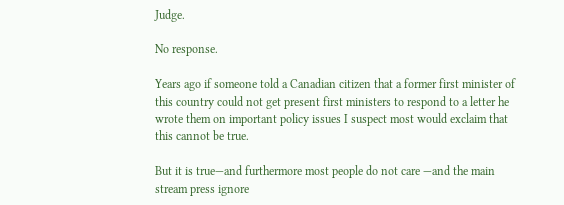Judge.

No response.

Years ago if someone told a Canadian citizen that a former first minister of this country could not get present first ministers to respond to a letter he wrote them on important policy issues I suspect most would exclaim that this cannot be true.

But it is true—and furthermore most people do not care —and the main stream press ignore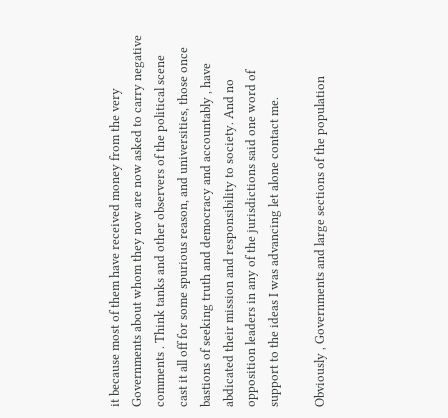it because most of them have received money from the very Governments about whom they now are now asked to carry negative comments . Think tanks and other observers of the political scene cast it all off for some spurious reason, and universities, those once bastions of seeking truth and democracy and accountably , have abdicated their mission and responsibility to society. And no opposition leaders in any of the jurisdictions said one word of support to the ideas I was advancing let alone contact me.

Obviously , Governments and large sections of the population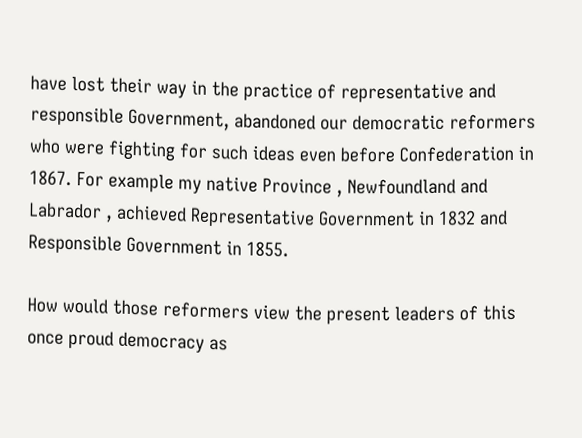have lost their way in the practice of representative and responsible Government, abandoned our democratic reformers who were fighting for such ideas even before Confederation in 1867. For example my native Province , Newfoundland and Labrador , achieved Representative Government in 1832 and Responsible Government in 1855.

How would those reformers view the present leaders of this once proud democracy as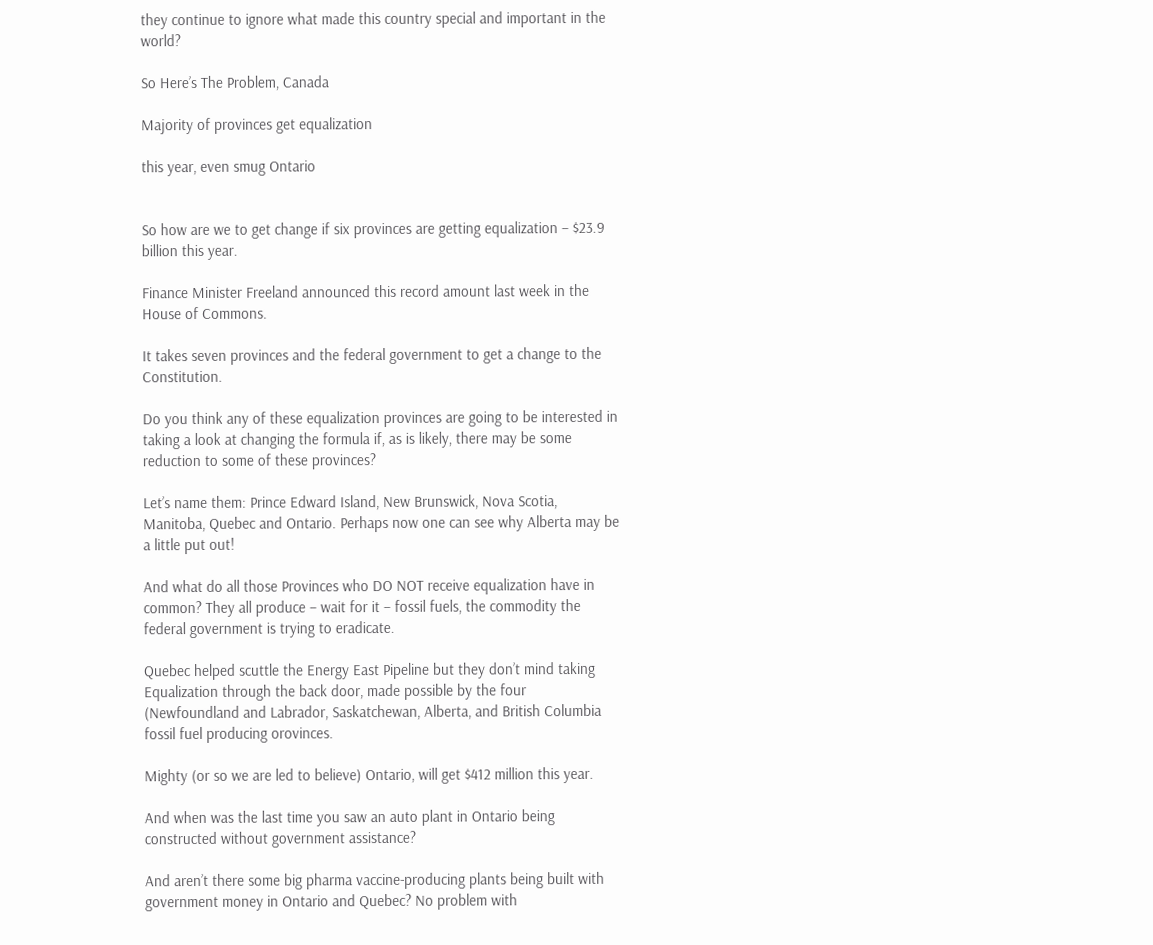they continue to ignore what made this country special and important in the world?

So Here’s The Problem, Canada

Majority of provinces get equalization

this year, even smug Ontario


So how are we to get change if six provinces are getting equalization – $23.9 billion this year.

Finance Minister Freeland announced this record amount last week in the House of Commons.

It takes seven provinces and the federal government to get a change to the Constitution.

Do you think any of these equalization provinces are going to be interested in taking a look at changing the formula if, as is likely, there may be some reduction to some of these provinces?

Let’s name them: Prince Edward Island, New Brunswick, Nova Scotia, Manitoba, Quebec and Ontario. Perhaps now one can see why Alberta may be a little put out!

And what do all those Provinces who DO NOT receive equalization have in common? They all produce – wait for it – fossil fuels, the commodity the federal government is trying to eradicate.

Quebec helped scuttle the Energy East Pipeline but they don’t mind taking Equalization through the back door, made possible by the four (Newfoundland and Labrador, Saskatchewan, Alberta, and British Columbia fossil fuel producing orovinces.

Mighty (or so we are led to believe) Ontario, will get $412 million this year.

And when was the last time you saw an auto plant in Ontario being constructed without government assistance?

And aren’t there some big pharma vaccine-producing plants being built with government money in Ontario and Quebec? No problem with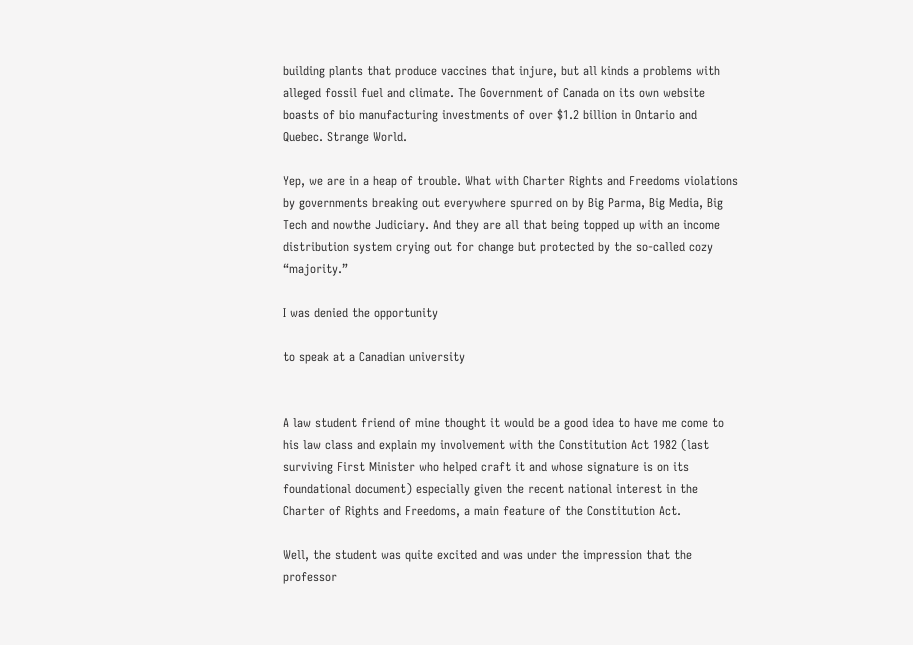building plants that produce vaccines that injure, but all kinds a problems with alleged fossil fuel and climate. The Government of Canada on its own website boasts of bio manufacturing investments of over $1.2 billion in Ontario and Quebec. Strange World.

Yep, we are in a heap of trouble. What with Charter Rights and Freedoms violations by governments breaking out everywhere spurred on by Big Parma, Big Media, Big Tech and nowthe Judiciary. And they are all that being topped up with an income distribution system crying out for change but protected by the so-called cozy “majority.”

I was denied the opportunity

to speak at a Canadian university


A law student friend of mine thought it would be a good idea to have me come to his law class and explain my involvement with the Constitution Act 1982 (last surviving First Minister who helped craft it and whose signature is on its foundational document) especially given the recent national interest in the Charter of Rights and Freedoms, a main feature of the Constitution Act.

Well, the student was quite excited and was under the impression that the professor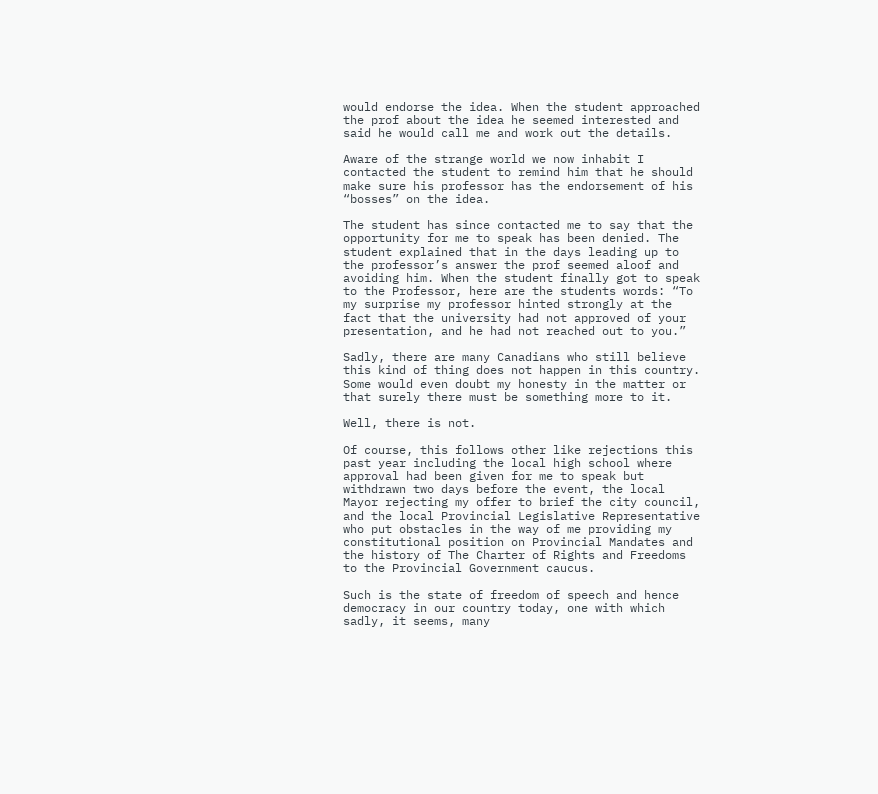would endorse the idea. When the student approached the prof about the idea he seemed interested and said he would call me and work out the details.

Aware of the strange world we now inhabit I contacted the student to remind him that he should make sure his professor has the endorsement of his “bosses” on the idea.

The student has since contacted me to say that the opportunity for me to speak has been denied. The student explained that in the days leading up to the professor’s answer the prof seemed aloof and avoiding him. When the student finally got to speak to the Professor, here are the students words: “To my surprise my professor hinted strongly at the fact that the university had not approved of your presentation, and he had not reached out to you.”

Sadly, there are many Canadians who still believe this kind of thing does not happen in this country. Some would even doubt my honesty in the matter or that surely there must be something more to it.

Well, there is not.

Of course, this follows other like rejections this past year including the local high school where approval had been given for me to speak but withdrawn two days before the event, the local Mayor rejecting my offer to brief the city council, and the local Provincial Legislative Representative who put obstacles in the way of me providing my constitutional position on Provincial Mandates and the history of The Charter of Rights and Freedoms to the Provincial Government caucus.

Such is the state of freedom of speech and hence democracy in our country today, one with which sadly, it seems, many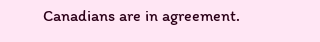Canadians are in agreement.